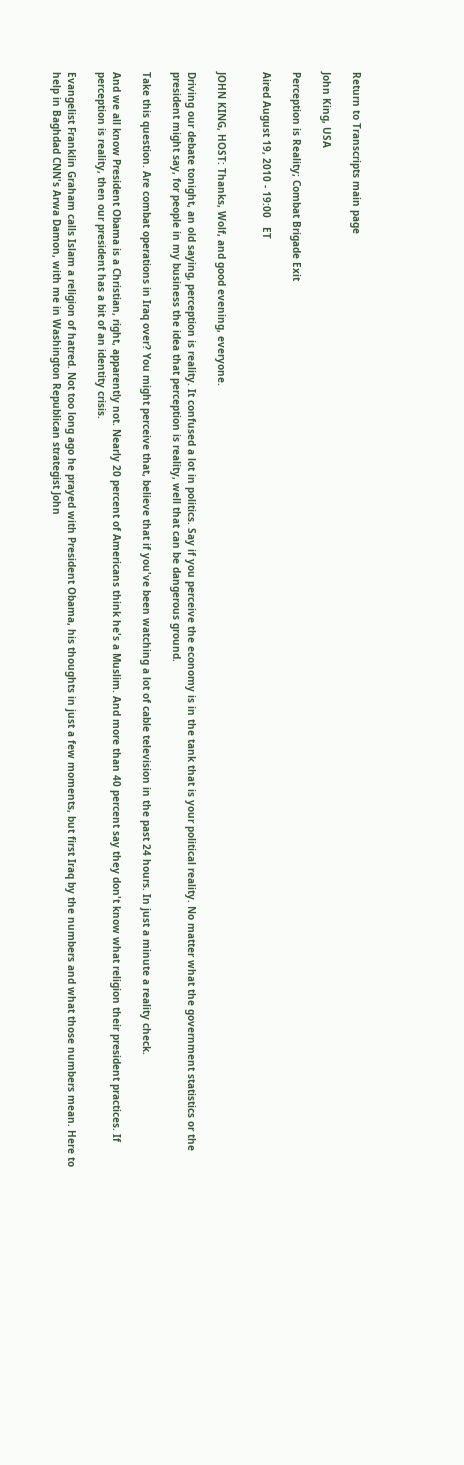Return to Transcripts main page

John King, USA

Perception is Reality; Combat Brigade Exit

Aired August 19, 2010 - 19:00   ET


JOHN KING, HOST: Thanks, Wolf, and good evening, everyone.

Driving our debate tonight, an old saying, perception is reality. It confused a lot in politics. Say if you perceive the economy is in the tank that is your political reality. No matter what the government statistics or the president might say, for people in my business the idea that perception is reality, well that can be dangerous ground.

Take this question. Are combat operations in Iraq over? You might perceive that, believe that if you've been watching a lot of cable television in the past 24 hours. In just a minute a reality check.

And we all know President Obama is a Christian, right, apparently not. Nearly 20 percent of Americans think he's a Muslim. And more than 40 percent say they don't know what religion their president practices. If perception is reality, then our president has a bit of an identity crisis.

Evangelist Franklin Graham calls Islam a religion of hatred. Not too long ago he prayed with President Obama, his thoughts in just a few moments, but first Iraq by the numbers and what those numbers mean. Here to help in Baghdad CNN's Arwa Damon, with me in Washington Republican strategist John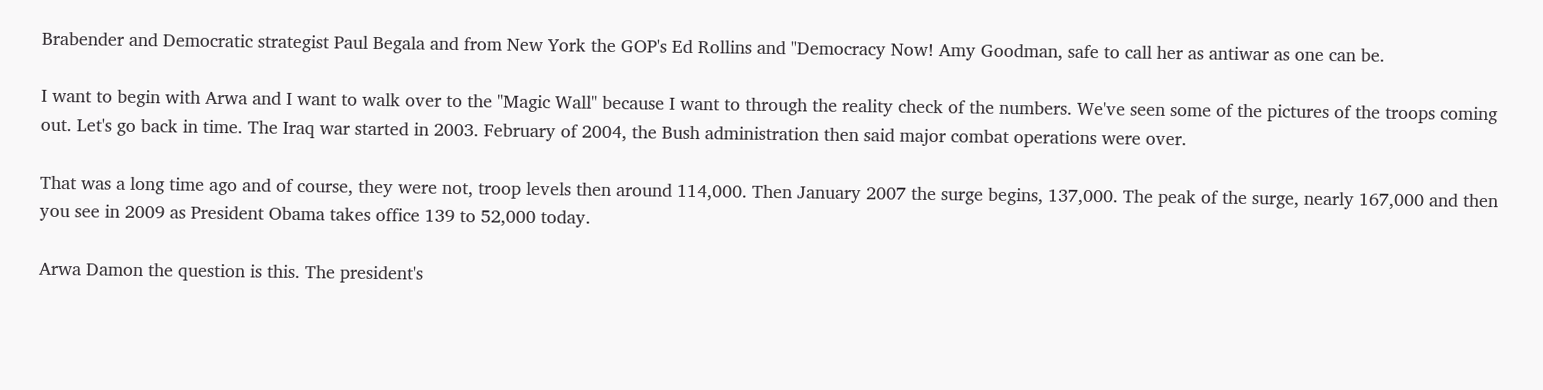Brabender and Democratic strategist Paul Begala and from New York the GOP's Ed Rollins and "Democracy Now! Amy Goodman, safe to call her as antiwar as one can be.

I want to begin with Arwa and I want to walk over to the "Magic Wall" because I want to through the reality check of the numbers. We've seen some of the pictures of the troops coming out. Let's go back in time. The Iraq war started in 2003. February of 2004, the Bush administration then said major combat operations were over.

That was a long time ago and of course, they were not, troop levels then around 114,000. Then January 2007 the surge begins, 137,000. The peak of the surge, nearly 167,000 and then you see in 2009 as President Obama takes office 139 to 52,000 today.

Arwa Damon the question is this. The president's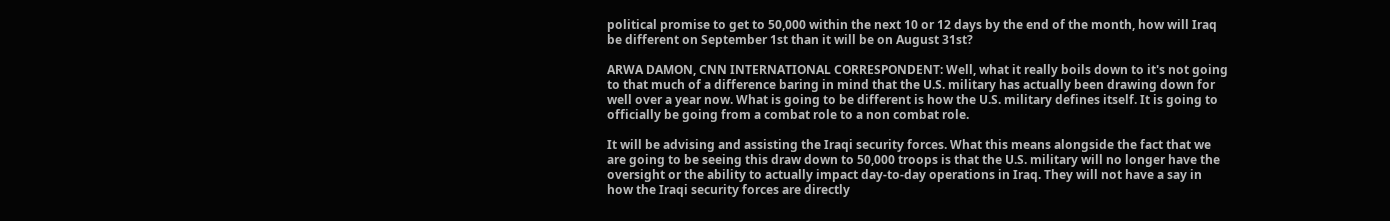political promise to get to 50,000 within the next 10 or 12 days by the end of the month, how will Iraq be different on September 1st than it will be on August 31st?

ARWA DAMON, CNN INTERNATIONAL CORRESPONDENT: Well, what it really boils down to it's not going to that much of a difference baring in mind that the U.S. military has actually been drawing down for well over a year now. What is going to be different is how the U.S. military defines itself. It is going to officially be going from a combat role to a non combat role.

It will be advising and assisting the Iraqi security forces. What this means alongside the fact that we are going to be seeing this draw down to 50,000 troops is that the U.S. military will no longer have the oversight or the ability to actually impact day-to-day operations in Iraq. They will not have a say in how the Iraqi security forces are directly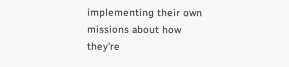implementing their own missions about how they're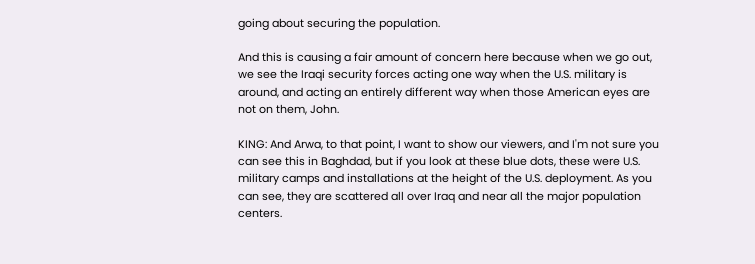going about securing the population.

And this is causing a fair amount of concern here because when we go out, we see the Iraqi security forces acting one way when the U.S. military is around, and acting an entirely different way when those American eyes are not on them, John.

KING: And Arwa, to that point, I want to show our viewers, and I'm not sure you can see this in Baghdad, but if you look at these blue dots, these were U.S. military camps and installations at the height of the U.S. deployment. As you can see, they are scattered all over Iraq and near all the major population centers.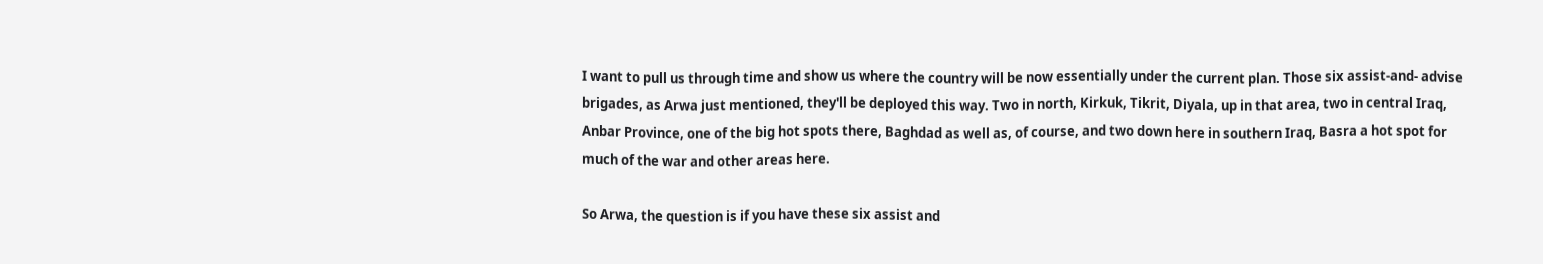I want to pull us through time and show us where the country will be now essentially under the current plan. Those six assist-and- advise brigades, as Arwa just mentioned, they'll be deployed this way. Two in north, Kirkuk, Tikrit, Diyala, up in that area, two in central Iraq, Anbar Province, one of the big hot spots there, Baghdad as well as, of course, and two down here in southern Iraq, Basra a hot spot for much of the war and other areas here.

So Arwa, the question is if you have these six assist and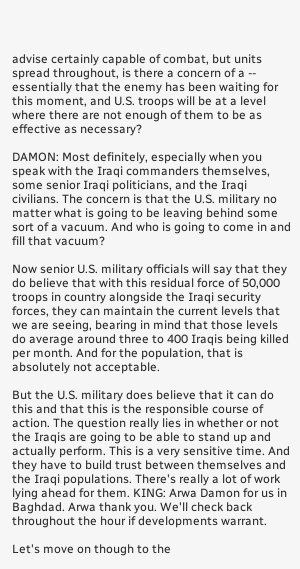advise certainly capable of combat, but units spread throughout, is there a concern of a -- essentially that the enemy has been waiting for this moment, and U.S. troops will be at a level where there are not enough of them to be as effective as necessary?

DAMON: Most definitely, especially when you speak with the Iraqi commanders themselves, some senior Iraqi politicians, and the Iraqi civilians. The concern is that the U.S. military no matter what is going to be leaving behind some sort of a vacuum. And who is going to come in and fill that vacuum?

Now senior U.S. military officials will say that they do believe that with this residual force of 50,000 troops in country alongside the Iraqi security forces, they can maintain the current levels that we are seeing, bearing in mind that those levels do average around three to 400 Iraqis being killed per month. And for the population, that is absolutely not acceptable.

But the U.S. military does believe that it can do this and that this is the responsible course of action. The question really lies in whether or not the Iraqis are going to be able to stand up and actually perform. This is a very sensitive time. And they have to build trust between themselves and the Iraqi populations. There's really a lot of work lying ahead for them. KING: Arwa Damon for us in Baghdad. Arwa thank you. We'll check back throughout the hour if developments warrant.

Let's move on though to the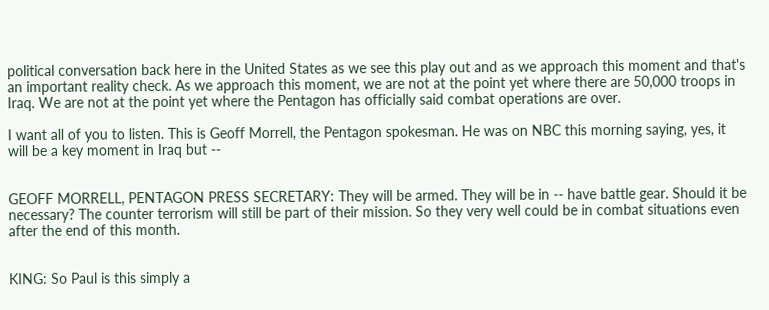political conversation back here in the United States as we see this play out and as we approach this moment and that's an important reality check. As we approach this moment, we are not at the point yet where there are 50,000 troops in Iraq. We are not at the point yet where the Pentagon has officially said combat operations are over.

I want all of you to listen. This is Geoff Morrell, the Pentagon spokesman. He was on NBC this morning saying, yes, it will be a key moment in Iraq but --


GEOFF MORRELL, PENTAGON PRESS SECRETARY: They will be armed. They will be in -- have battle gear. Should it be necessary? The counter terrorism will still be part of their mission. So they very well could be in combat situations even after the end of this month.


KING: So Paul is this simply a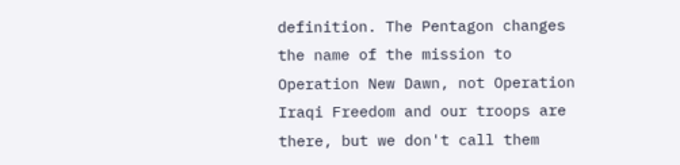definition. The Pentagon changes the name of the mission to Operation New Dawn, not Operation Iraqi Freedom and our troops are there, but we don't call them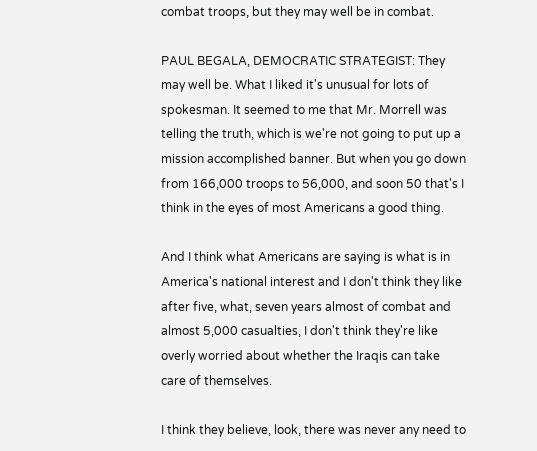combat troops, but they may well be in combat.

PAUL BEGALA, DEMOCRATIC STRATEGIST: They may well be. What I liked it's unusual for lots of spokesman. It seemed to me that Mr. Morrell was telling the truth, which is we're not going to put up a mission accomplished banner. But when you go down from 166,000 troops to 56,000, and soon 50 that's I think in the eyes of most Americans a good thing.

And I think what Americans are saying is what is in America's national interest and I don't think they like after five, what, seven years almost of combat and almost 5,000 casualties, I don't think they're like overly worried about whether the Iraqis can take care of themselves.

I think they believe, look, there was never any need to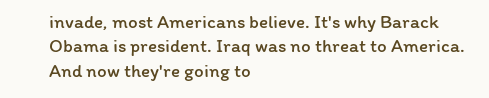invade, most Americans believe. It's why Barack Obama is president. Iraq was no threat to America. And now they're going to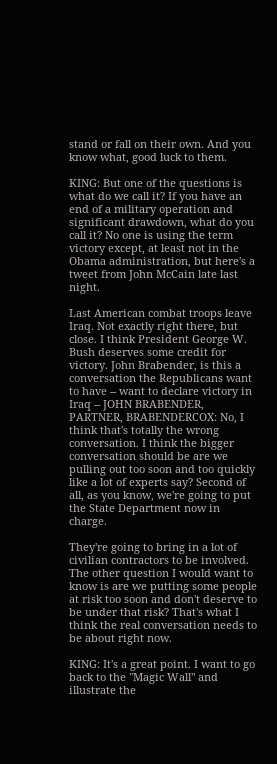stand or fall on their own. And you know what, good luck to them.

KING: But one of the questions is what do we call it? If you have an end of a military operation and significant drawdown, what do you call it? No one is using the term victory except, at least not in the Obama administration, but here's a tweet from John McCain late last night.

Last American combat troops leave Iraq. Not exactly right there, but close. I think President George W. Bush deserves some credit for victory. John Brabender, is this a conversation the Republicans want to have -- want to declare victory in Iraq -- JOHN BRABENDER, PARTNER, BRABENDERCOX: No, I think that's totally the wrong conversation. I think the bigger conversation should be are we pulling out too soon and too quickly like a lot of experts say? Second of all, as you know, we're going to put the State Department now in charge.

They're going to bring in a lot of civilian contractors to be involved. The other question I would want to know is are we putting some people at risk too soon and don't deserve to be under that risk? That's what I think the real conversation needs to be about right now.

KING: It's a great point. I want to go back to the "Magic Wall" and illustrate the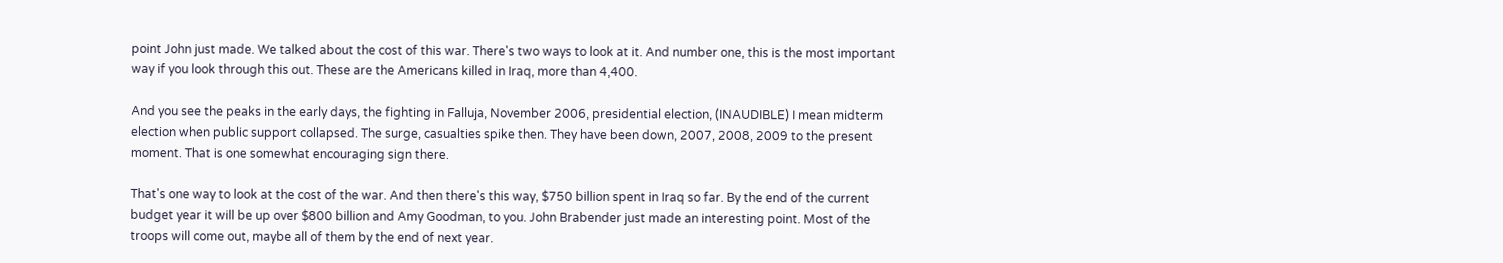point John just made. We talked about the cost of this war. There's two ways to look at it. And number one, this is the most important way if you look through this out. These are the Americans killed in Iraq, more than 4,400.

And you see the peaks in the early days, the fighting in Falluja, November 2006, presidential election, (INAUDIBLE) I mean midterm election when public support collapsed. The surge, casualties spike then. They have been down, 2007, 2008, 2009 to the present moment. That is one somewhat encouraging sign there.

That's one way to look at the cost of the war. And then there's this way, $750 billion spent in Iraq so far. By the end of the current budget year it will be up over $800 billion and Amy Goodman, to you. John Brabender just made an interesting point. Most of the troops will come out, maybe all of them by the end of next year.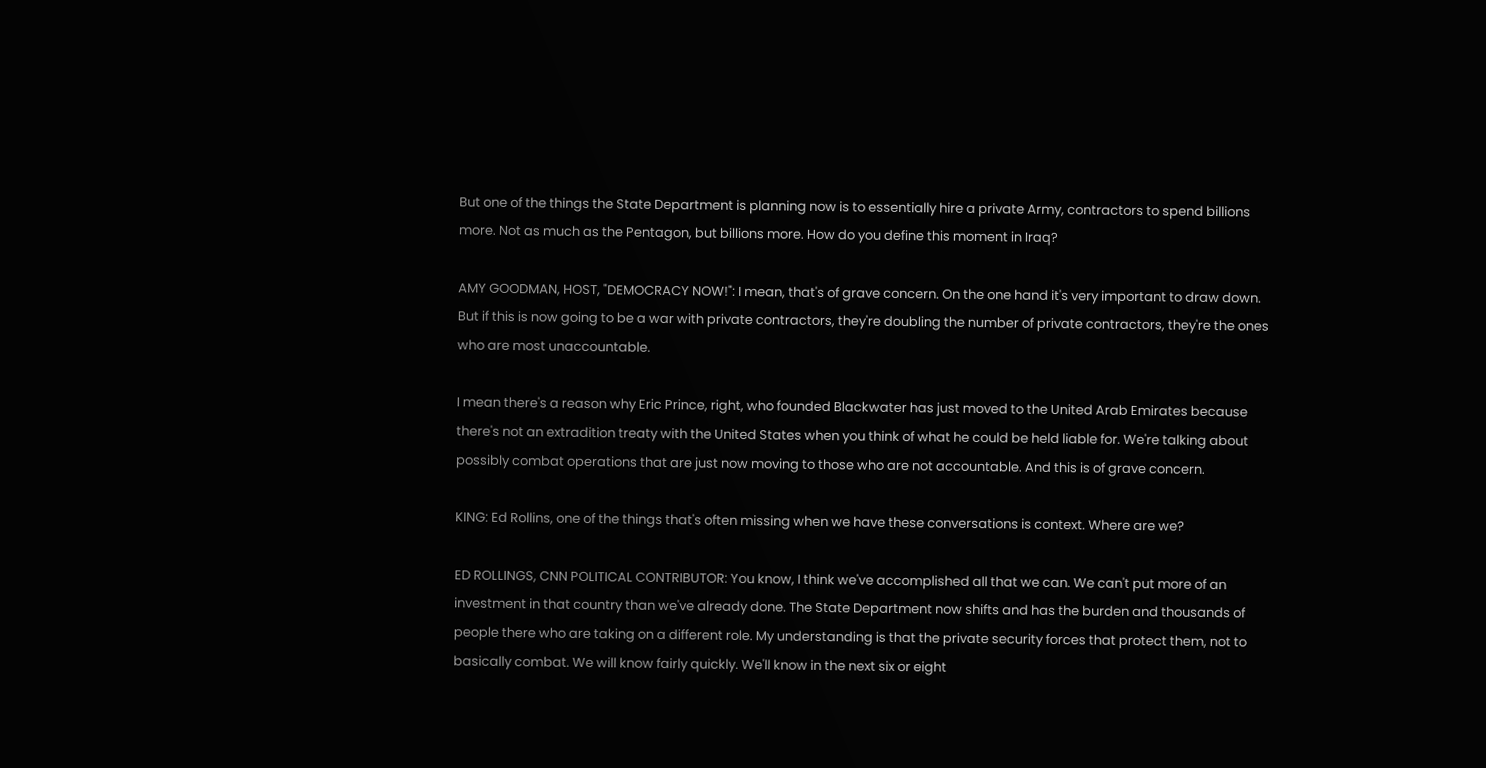But one of the things the State Department is planning now is to essentially hire a private Army, contractors to spend billions more. Not as much as the Pentagon, but billions more. How do you define this moment in Iraq?

AMY GOODMAN, HOST, "DEMOCRACY NOW!": I mean, that's of grave concern. On the one hand it's very important to draw down. But if this is now going to be a war with private contractors, they're doubling the number of private contractors, they're the ones who are most unaccountable.

I mean there's a reason why Eric Prince, right, who founded Blackwater has just moved to the United Arab Emirates because there's not an extradition treaty with the United States when you think of what he could be held liable for. We're talking about possibly combat operations that are just now moving to those who are not accountable. And this is of grave concern.

KING: Ed Rollins, one of the things that's often missing when we have these conversations is context. Where are we?

ED ROLLINGS, CNN POLITICAL CONTRIBUTOR: You know, I think we've accomplished all that we can. We can't put more of an investment in that country than we've already done. The State Department now shifts and has the burden and thousands of people there who are taking on a different role. My understanding is that the private security forces that protect them, not to basically combat. We will know fairly quickly. We'll know in the next six or eight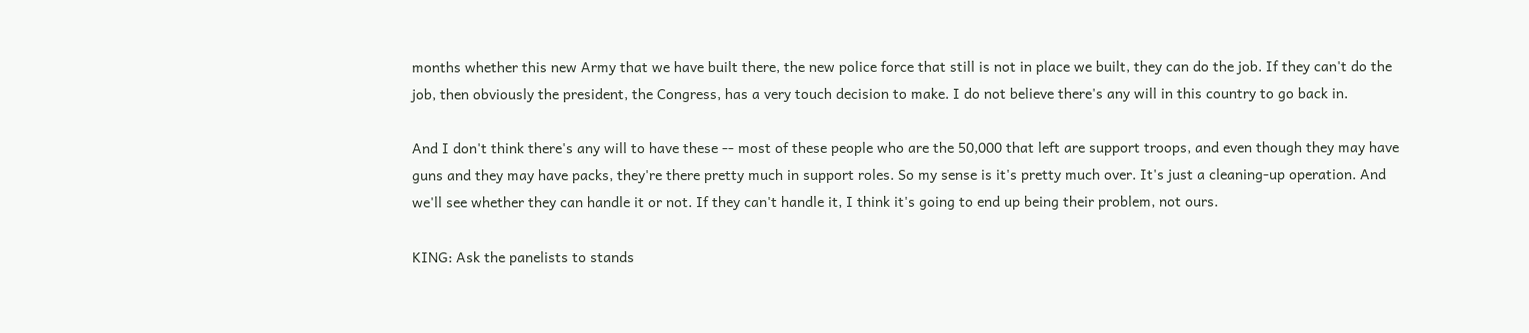months whether this new Army that we have built there, the new police force that still is not in place we built, they can do the job. If they can't do the job, then obviously the president, the Congress, has a very touch decision to make. I do not believe there's any will in this country to go back in.

And I don't think there's any will to have these -- most of these people who are the 50,000 that left are support troops, and even though they may have guns and they may have packs, they're there pretty much in support roles. So my sense is it's pretty much over. It's just a cleaning-up operation. And we'll see whether they can handle it or not. If they can't handle it, I think it's going to end up being their problem, not ours.

KING: Ask the panelists to stands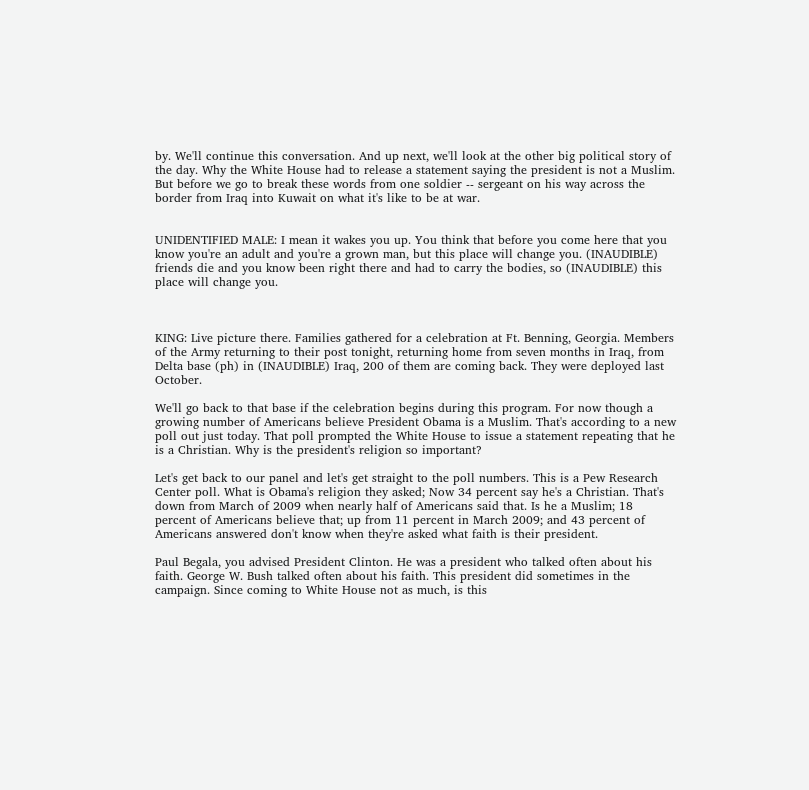by. We'll continue this conversation. And up next, we'll look at the other big political story of the day. Why the White House had to release a statement saying the president is not a Muslim. But before we go to break these words from one soldier -- sergeant on his way across the border from Iraq into Kuwait on what it's like to be at war.


UNIDENTIFIED MALE: I mean it wakes you up. You think that before you come here that you know you're an adult and you're a grown man, but this place will change you. (INAUDIBLE) friends die and you know been right there and had to carry the bodies, so (INAUDIBLE) this place will change you.



KING: Live picture there. Families gathered for a celebration at Ft. Benning, Georgia. Members of the Army returning to their post tonight, returning home from seven months in Iraq, from Delta base (ph) in (INAUDIBLE) Iraq, 200 of them are coming back. They were deployed last October.

We'll go back to that base if the celebration begins during this program. For now though a growing number of Americans believe President Obama is a Muslim. That's according to a new poll out just today. That poll prompted the White House to issue a statement repeating that he is a Christian. Why is the president's religion so important?

Let's get back to our panel and let's get straight to the poll numbers. This is a Pew Research Center poll. What is Obama's religion they asked; Now 34 percent say he's a Christian. That's down from March of 2009 when nearly half of Americans said that. Is he a Muslim; 18 percent of Americans believe that; up from 11 percent in March 2009; and 43 percent of Americans answered don't know when they're asked what faith is their president.

Paul Begala, you advised President Clinton. He was a president who talked often about his faith. George W. Bush talked often about his faith. This president did sometimes in the campaign. Since coming to White House not as much, is this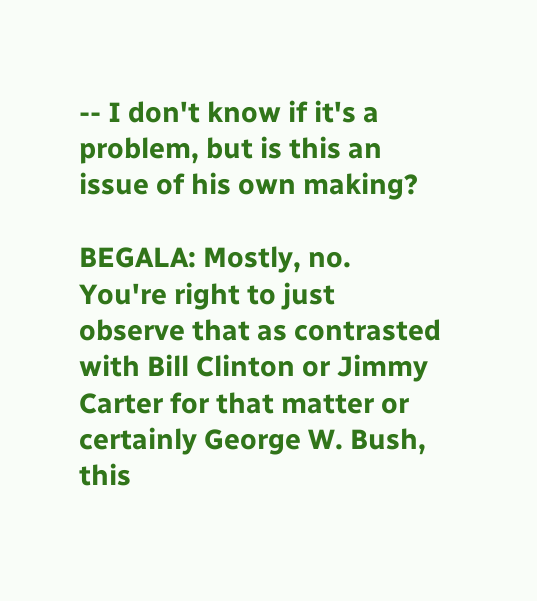-- I don't know if it's a problem, but is this an issue of his own making?

BEGALA: Mostly, no. You're right to just observe that as contrasted with Bill Clinton or Jimmy Carter for that matter or certainly George W. Bush, this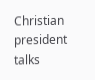Christian president talks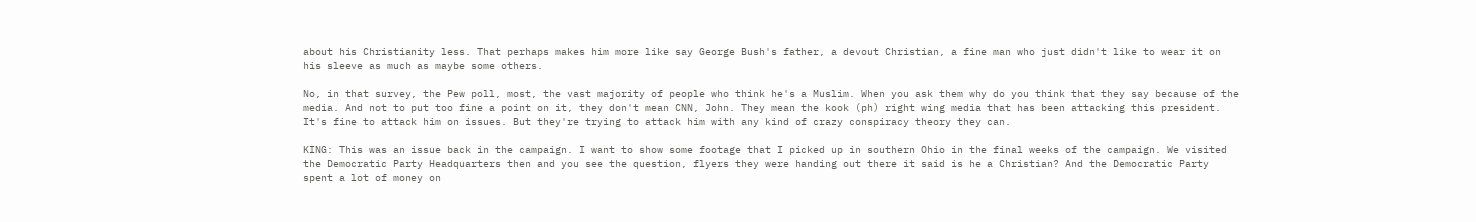about his Christianity less. That perhaps makes him more like say George Bush's father, a devout Christian, a fine man who just didn't like to wear it on his sleeve as much as maybe some others.

No, in that survey, the Pew poll, most, the vast majority of people who think he's a Muslim. When you ask them why do you think that they say because of the media. And not to put too fine a point on it, they don't mean CNN, John. They mean the kook (ph) right wing media that has been attacking this president. It's fine to attack him on issues. But they're trying to attack him with any kind of crazy conspiracy theory they can.

KING: This was an issue back in the campaign. I want to show some footage that I picked up in southern Ohio in the final weeks of the campaign. We visited the Democratic Party Headquarters then and you see the question, flyers they were handing out there it said is he a Christian? And the Democratic Party spent a lot of money on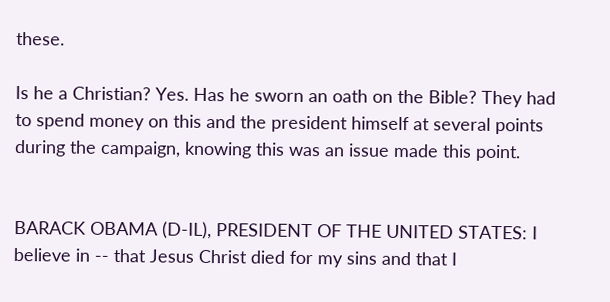these.

Is he a Christian? Yes. Has he sworn an oath on the Bible? They had to spend money on this and the president himself at several points during the campaign, knowing this was an issue made this point.


BARACK OBAMA (D-IL), PRESIDENT OF THE UNITED STATES: I believe in -- that Jesus Christ died for my sins and that I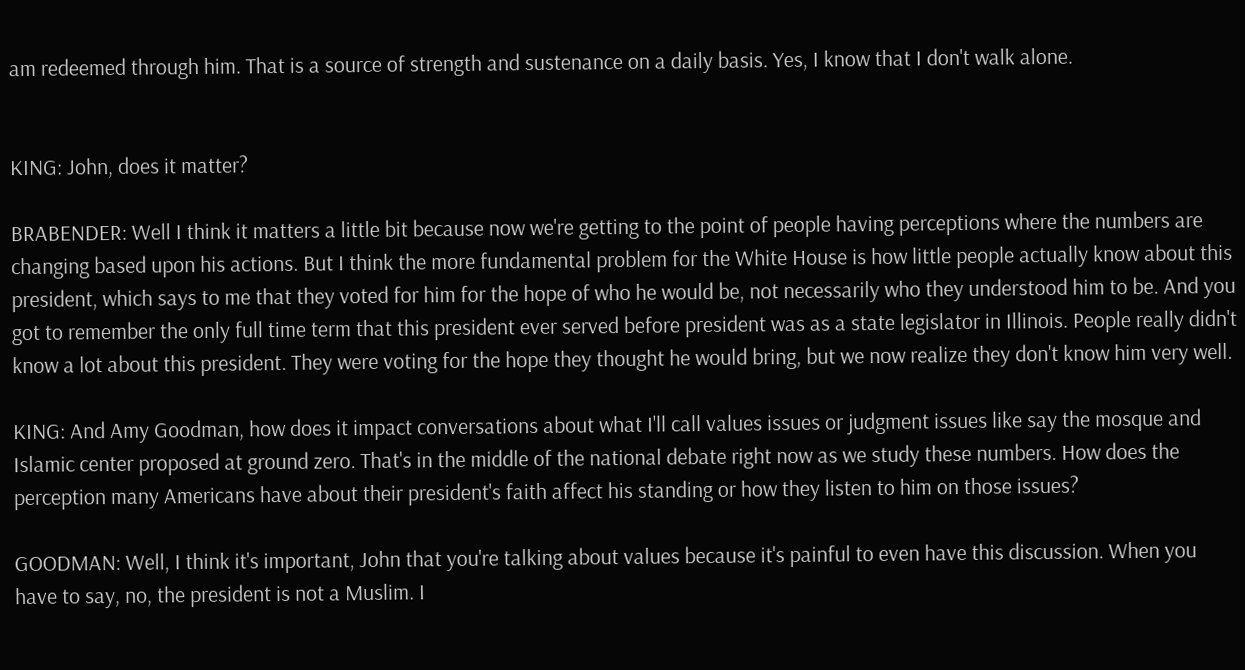am redeemed through him. That is a source of strength and sustenance on a daily basis. Yes, I know that I don't walk alone.


KING: John, does it matter?

BRABENDER: Well I think it matters a little bit because now we're getting to the point of people having perceptions where the numbers are changing based upon his actions. But I think the more fundamental problem for the White House is how little people actually know about this president, which says to me that they voted for him for the hope of who he would be, not necessarily who they understood him to be. And you got to remember the only full time term that this president ever served before president was as a state legislator in Illinois. People really didn't know a lot about this president. They were voting for the hope they thought he would bring, but we now realize they don't know him very well.

KING: And Amy Goodman, how does it impact conversations about what I'll call values issues or judgment issues like say the mosque and Islamic center proposed at ground zero. That's in the middle of the national debate right now as we study these numbers. How does the perception many Americans have about their president's faith affect his standing or how they listen to him on those issues?

GOODMAN: Well, I think it's important, John that you're talking about values because it's painful to even have this discussion. When you have to say, no, the president is not a Muslim. I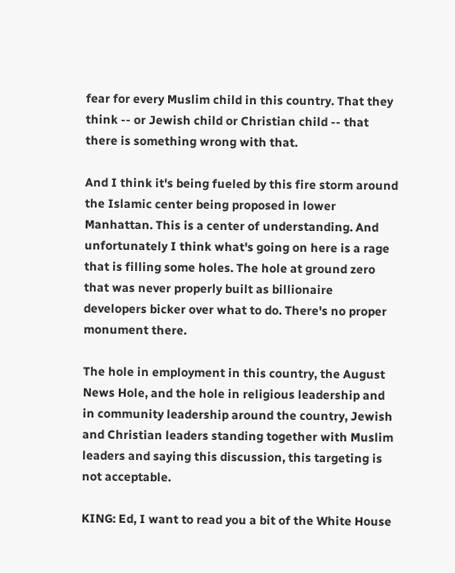fear for every Muslim child in this country. That they think -- or Jewish child or Christian child -- that there is something wrong with that.

And I think it's being fueled by this fire storm around the Islamic center being proposed in lower Manhattan. This is a center of understanding. And unfortunately I think what's going on here is a rage that is filling some holes. The hole at ground zero that was never properly built as billionaire developers bicker over what to do. There's no proper monument there.

The hole in employment in this country, the August News Hole, and the hole in religious leadership and in community leadership around the country, Jewish and Christian leaders standing together with Muslim leaders and saying this discussion, this targeting is not acceptable.

KING: Ed, I want to read you a bit of the White House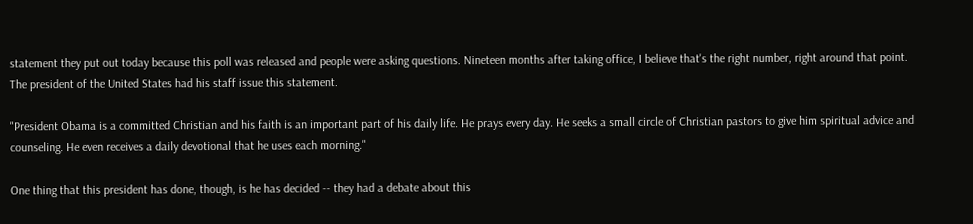statement they put out today because this poll was released and people were asking questions. Nineteen months after taking office, I believe that's the right number, right around that point. The president of the United States had his staff issue this statement.

"President Obama is a committed Christian and his faith is an important part of his daily life. He prays every day. He seeks a small circle of Christian pastors to give him spiritual advice and counseling. He even receives a daily devotional that he uses each morning."

One thing that this president has done, though, is he has decided -- they had a debate about this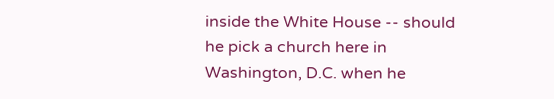inside the White House -- should he pick a church here in Washington, D.C. when he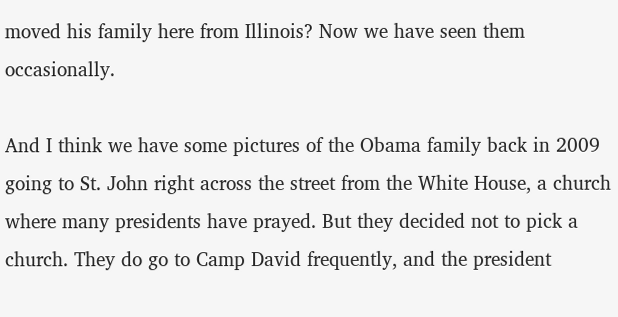moved his family here from Illinois? Now we have seen them occasionally.

And I think we have some pictures of the Obama family back in 2009 going to St. John right across the street from the White House, a church where many presidents have prayed. But they decided not to pick a church. They do go to Camp David frequently, and the president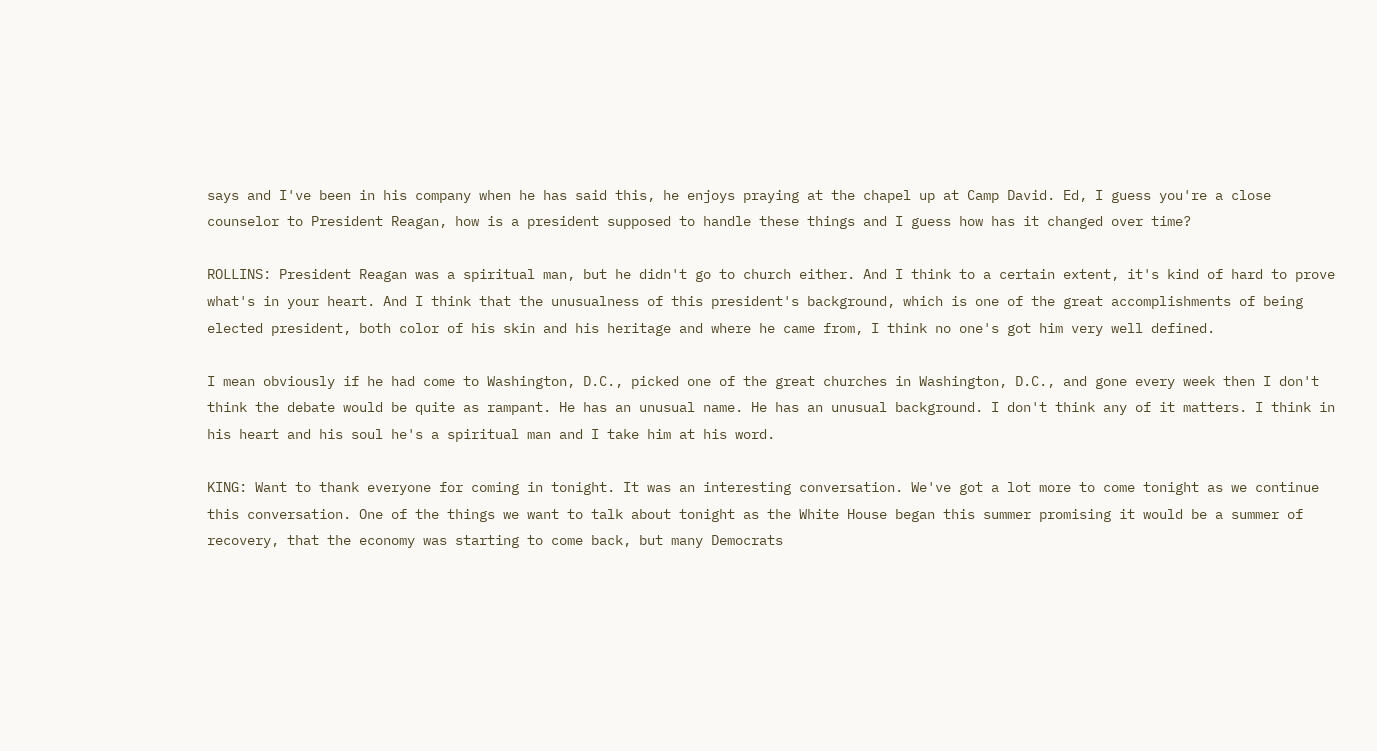says and I've been in his company when he has said this, he enjoys praying at the chapel up at Camp David. Ed, I guess you're a close counselor to President Reagan, how is a president supposed to handle these things and I guess how has it changed over time?

ROLLINS: President Reagan was a spiritual man, but he didn't go to church either. And I think to a certain extent, it's kind of hard to prove what's in your heart. And I think that the unusualness of this president's background, which is one of the great accomplishments of being elected president, both color of his skin and his heritage and where he came from, I think no one's got him very well defined.

I mean obviously if he had come to Washington, D.C., picked one of the great churches in Washington, D.C., and gone every week then I don't think the debate would be quite as rampant. He has an unusual name. He has an unusual background. I don't think any of it matters. I think in his heart and his soul he's a spiritual man and I take him at his word.

KING: Want to thank everyone for coming in tonight. It was an interesting conversation. We've got a lot more to come tonight as we continue this conversation. One of the things we want to talk about tonight as the White House began this summer promising it would be a summer of recovery, that the economy was starting to come back, but many Democrats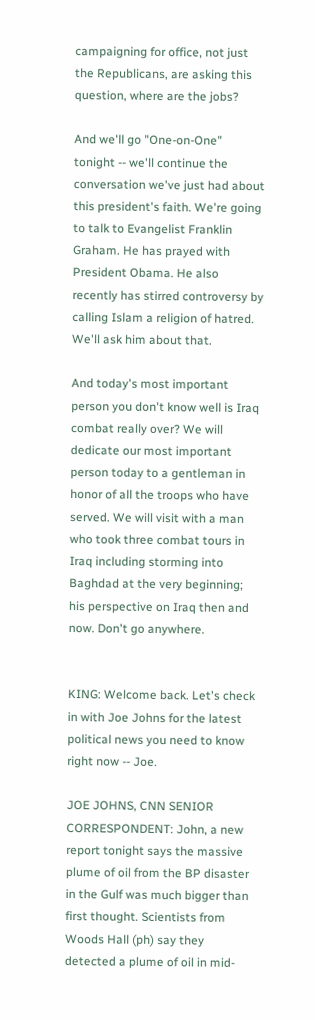campaigning for office, not just the Republicans, are asking this question, where are the jobs?

And we'll go "One-on-One" tonight -- we'll continue the conversation we've just had about this president's faith. We're going to talk to Evangelist Franklin Graham. He has prayed with President Obama. He also recently has stirred controversy by calling Islam a religion of hatred. We'll ask him about that.

And today's most important person you don't know well is Iraq combat really over? We will dedicate our most important person today to a gentleman in honor of all the troops who have served. We will visit with a man who took three combat tours in Iraq including storming into Baghdad at the very beginning; his perspective on Iraq then and now. Don't go anywhere.


KING: Welcome back. Let's check in with Joe Johns for the latest political news you need to know right now -- Joe.

JOE JOHNS, CNN SENIOR CORRESPONDENT: John, a new report tonight says the massive plume of oil from the BP disaster in the Gulf was much bigger than first thought. Scientists from Woods Hall (ph) say they detected a plume of oil in mid-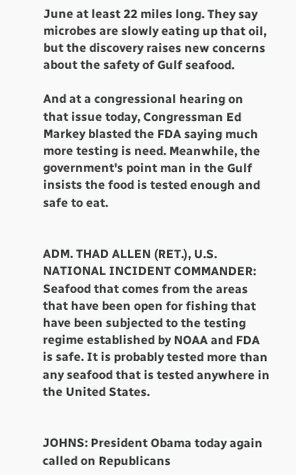June at least 22 miles long. They say microbes are slowly eating up that oil, but the discovery raises new concerns about the safety of Gulf seafood.

And at a congressional hearing on that issue today, Congressman Ed Markey blasted the FDA saying much more testing is need. Meanwhile, the government's point man in the Gulf insists the food is tested enough and safe to eat.


ADM. THAD ALLEN (RET.), U.S. NATIONAL INCIDENT COMMANDER: Seafood that comes from the areas that have been open for fishing that have been subjected to the testing regime established by NOAA and FDA is safe. It is probably tested more than any seafood that is tested anywhere in the United States.


JOHNS: President Obama today again called on Republicans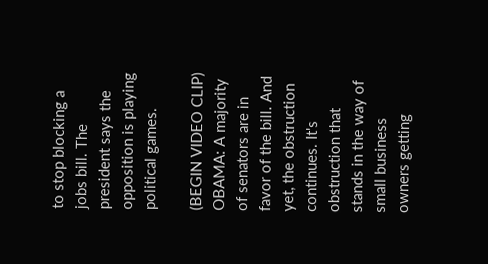to stop blocking a jobs bill. The president says the opposition is playing political games.

(BEGIN VIDEO CLIP) OBAMA: A majority of senators are in favor of the bill. And yet, the obstruction continues. It's obstruction that stands in the way of small business owners getting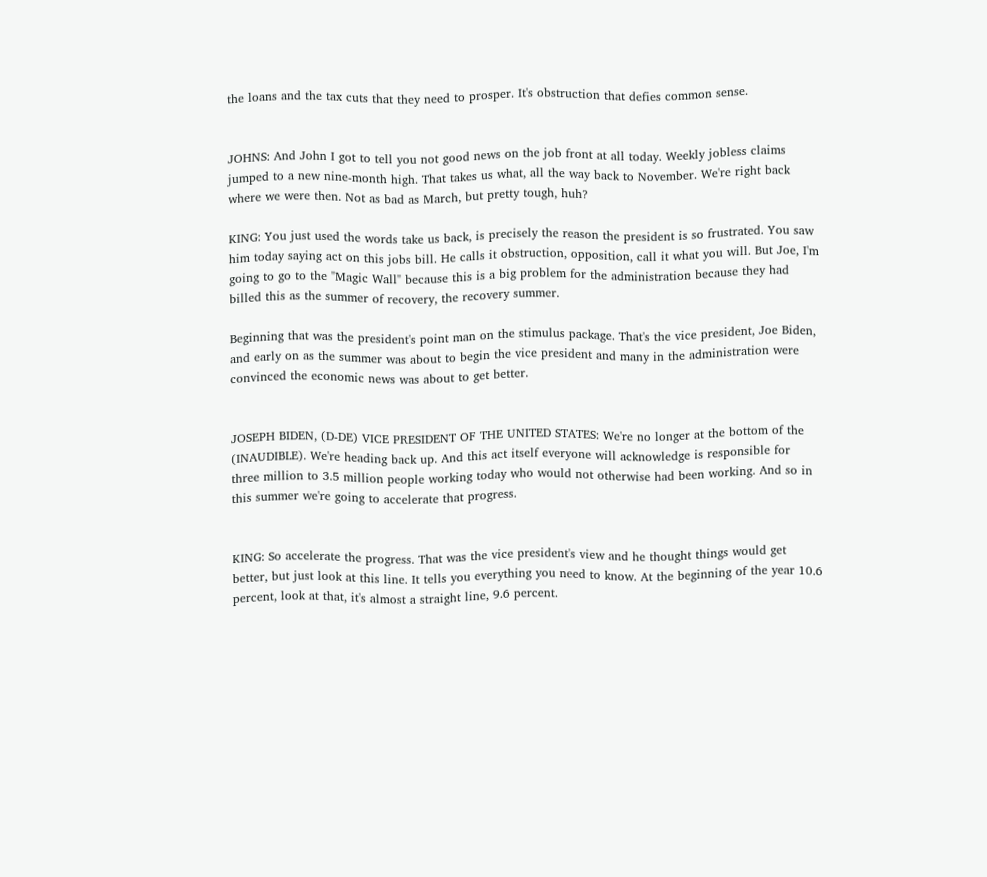the loans and the tax cuts that they need to prosper. It's obstruction that defies common sense.


JOHNS: And John I got to tell you not good news on the job front at all today. Weekly jobless claims jumped to a new nine-month high. That takes us what, all the way back to November. We're right back where we were then. Not as bad as March, but pretty tough, huh?

KING: You just used the words take us back, is precisely the reason the president is so frustrated. You saw him today saying act on this jobs bill. He calls it obstruction, opposition, call it what you will. But Joe, I'm going to go to the "Magic Wall" because this is a big problem for the administration because they had billed this as the summer of recovery, the recovery summer.

Beginning that was the president's point man on the stimulus package. That's the vice president, Joe Biden, and early on as the summer was about to begin the vice president and many in the administration were convinced the economic news was about to get better.


JOSEPH BIDEN, (D-DE) VICE PRESIDENT OF THE UNITED STATES: We're no longer at the bottom of the (INAUDIBLE). We're heading back up. And this act itself everyone will acknowledge is responsible for three million to 3.5 million people working today who would not otherwise had been working. And so in this summer we're going to accelerate that progress.


KING: So accelerate the progress. That was the vice president's view and he thought things would get better, but just look at this line. It tells you everything you need to know. At the beginning of the year 10.6 percent, look at that, it's almost a straight line, 9.6 percent.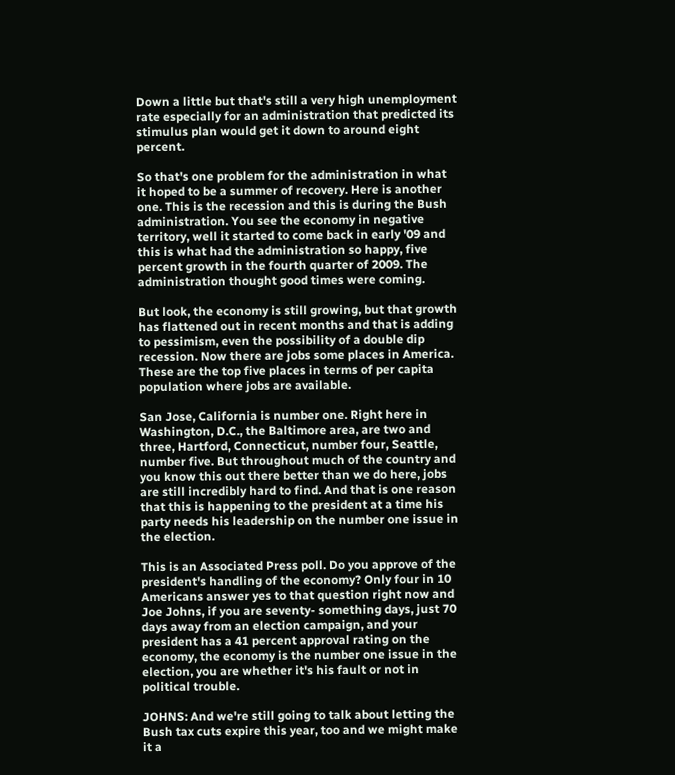Down a little but that's still a very high unemployment rate especially for an administration that predicted its stimulus plan would get it down to around eight percent.

So that's one problem for the administration in what it hoped to be a summer of recovery. Here is another one. This is the recession and this is during the Bush administration. You see the economy in negative territory, well it started to come back in early '09 and this is what had the administration so happy, five percent growth in the fourth quarter of 2009. The administration thought good times were coming.

But look, the economy is still growing, but that growth has flattened out in recent months and that is adding to pessimism, even the possibility of a double dip recession. Now there are jobs some places in America. These are the top five places in terms of per capita population where jobs are available.

San Jose, California is number one. Right here in Washington, D.C., the Baltimore area, are two and three, Hartford, Connecticut, number four, Seattle, number five. But throughout much of the country and you know this out there better than we do here, jobs are still incredibly hard to find. And that is one reason that this is happening to the president at a time his party needs his leadership on the number one issue in the election.

This is an Associated Press poll. Do you approve of the president's handling of the economy? Only four in 10 Americans answer yes to that question right now and Joe Johns, if you are seventy- something days, just 70 days away from an election campaign, and your president has a 41 percent approval rating on the economy, the economy is the number one issue in the election, you are whether it's his fault or not in political trouble.

JOHNS: And we're still going to talk about letting the Bush tax cuts expire this year, too and we might make it a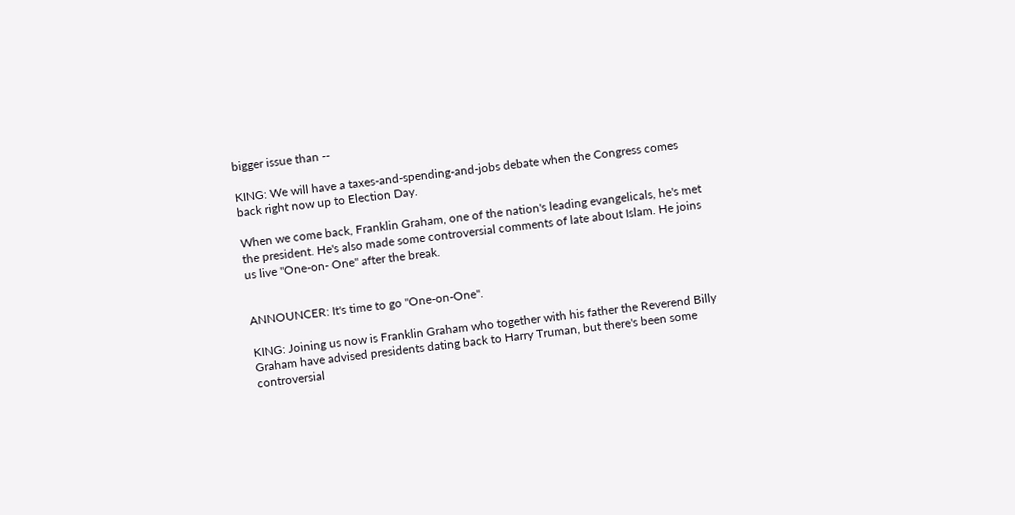bigger issue than --

KING: We will have a taxes-and-spending-and-jobs debate when the Congress comes back right now up to Election Day.

When we come back, Franklin Graham, one of the nation's leading evangelicals, he's met the president. He's also made some controversial comments of late about Islam. He joins us live "One-on- One" after the break.


ANNOUNCER: It's time to go "One-on-One".

KING: Joining us now is Franklin Graham who together with his father the Reverend Billy Graham have advised presidents dating back to Harry Truman, but there's been some controversial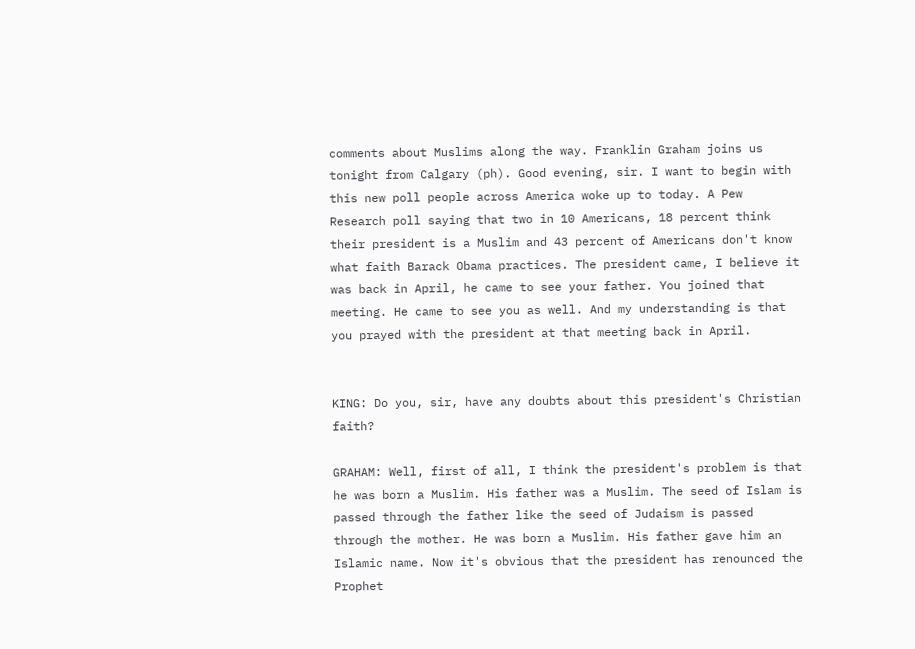comments about Muslims along the way. Franklin Graham joins us tonight from Calgary (ph). Good evening, sir. I want to begin with this new poll people across America woke up to today. A Pew Research poll saying that two in 10 Americans, 18 percent think their president is a Muslim and 43 percent of Americans don't know what faith Barack Obama practices. The president came, I believe it was back in April, he came to see your father. You joined that meeting. He came to see you as well. And my understanding is that you prayed with the president at that meeting back in April.


KING: Do you, sir, have any doubts about this president's Christian faith?

GRAHAM: Well, first of all, I think the president's problem is that he was born a Muslim. His father was a Muslim. The seed of Islam is passed through the father like the seed of Judaism is passed through the mother. He was born a Muslim. His father gave him an Islamic name. Now it's obvious that the president has renounced the Prophet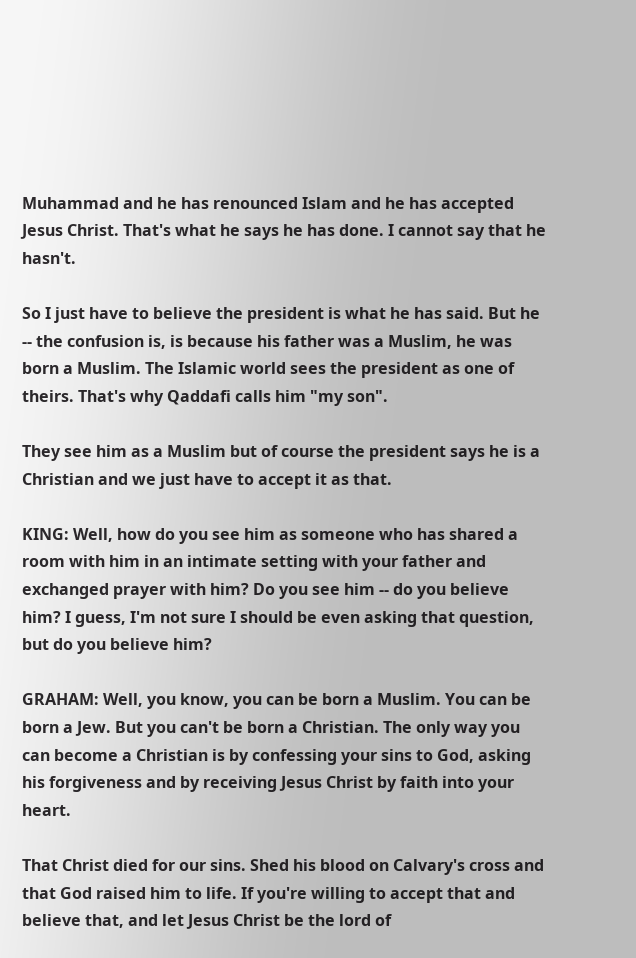Muhammad and he has renounced Islam and he has accepted Jesus Christ. That's what he says he has done. I cannot say that he hasn't.

So I just have to believe the president is what he has said. But he -- the confusion is, is because his father was a Muslim, he was born a Muslim. The Islamic world sees the president as one of theirs. That's why Qaddafi calls him "my son".

They see him as a Muslim but of course the president says he is a Christian and we just have to accept it as that.

KING: Well, how do you see him as someone who has shared a room with him in an intimate setting with your father and exchanged prayer with him? Do you see him -- do you believe him? I guess, I'm not sure I should be even asking that question, but do you believe him?

GRAHAM: Well, you know, you can be born a Muslim. You can be born a Jew. But you can't be born a Christian. The only way you can become a Christian is by confessing your sins to God, asking his forgiveness and by receiving Jesus Christ by faith into your heart.

That Christ died for our sins. Shed his blood on Calvary's cross and that God raised him to life. If you're willing to accept that and believe that, and let Jesus Christ be the lord of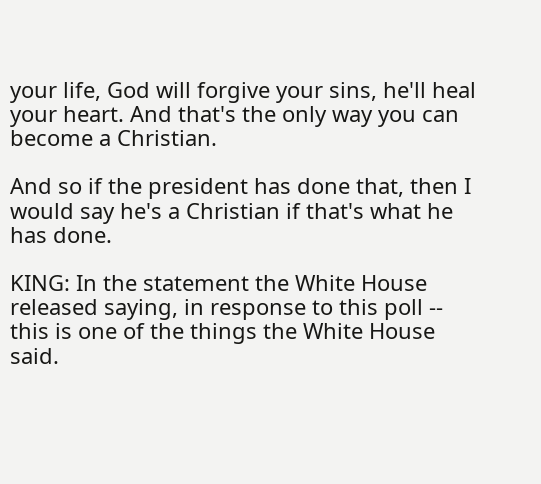your life, God will forgive your sins, he'll heal your heart. And that's the only way you can become a Christian.

And so if the president has done that, then I would say he's a Christian if that's what he has done.

KING: In the statement the White House released saying, in response to this poll -- this is one of the things the White House said.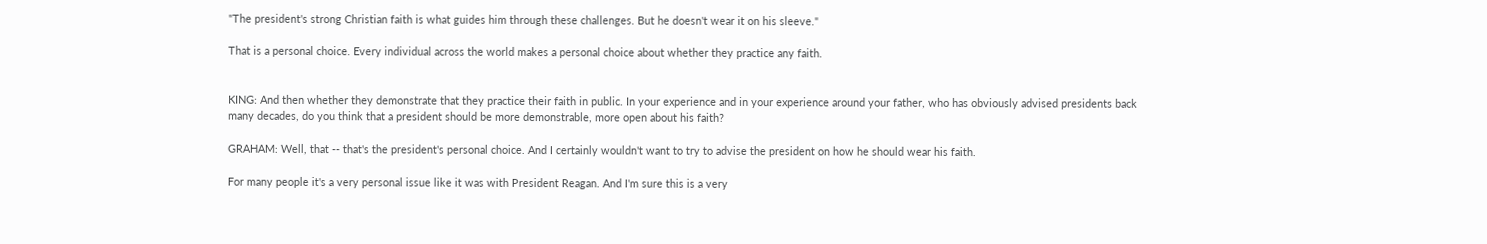"The president's strong Christian faith is what guides him through these challenges. But he doesn't wear it on his sleeve."

That is a personal choice. Every individual across the world makes a personal choice about whether they practice any faith.


KING: And then whether they demonstrate that they practice their faith in public. In your experience and in your experience around your father, who has obviously advised presidents back many decades, do you think that a president should be more demonstrable, more open about his faith?

GRAHAM: Well, that -- that's the president's personal choice. And I certainly wouldn't want to try to advise the president on how he should wear his faith.

For many people it's a very personal issue like it was with President Reagan. And I'm sure this is a very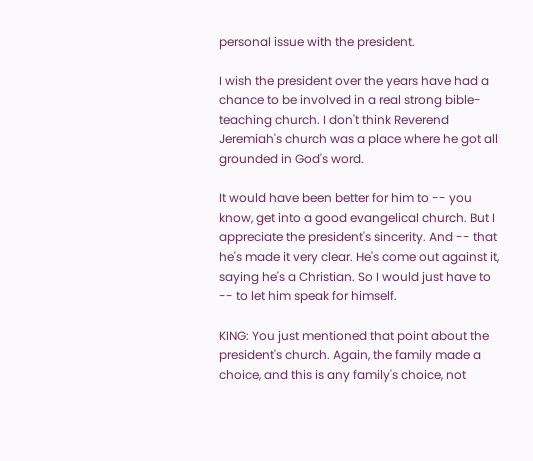personal issue with the president.

I wish the president over the years have had a chance to be involved in a real strong bible-teaching church. I don't think Reverend Jeremiah's church was a place where he got all grounded in God's word.

It would have been better for him to -- you know, get into a good evangelical church. But I appreciate the president's sincerity. And -- that he's made it very clear. He's come out against it, saying he's a Christian. So I would just have to -- to let him speak for himself.

KING: You just mentioned that point about the president's church. Again, the family made a choice, and this is any family's choice, not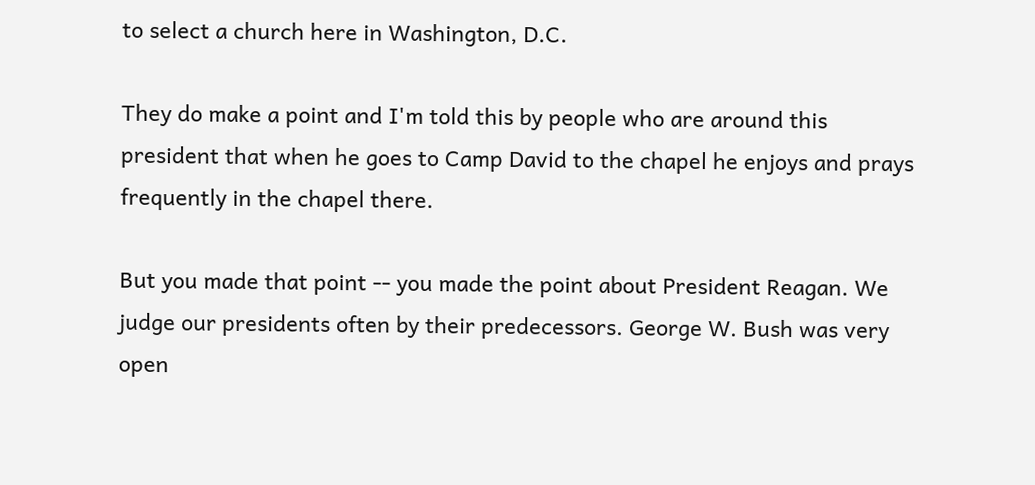to select a church here in Washington, D.C.

They do make a point and I'm told this by people who are around this president that when he goes to Camp David to the chapel he enjoys and prays frequently in the chapel there.

But you made that point -- you made the point about President Reagan. We judge our presidents often by their predecessors. George W. Bush was very open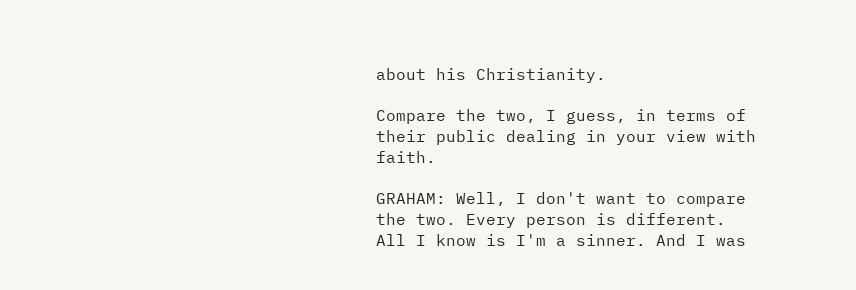about his Christianity.

Compare the two, I guess, in terms of their public dealing in your view with faith.

GRAHAM: Well, I don't want to compare the two. Every person is different. All I know is I'm a sinner. And I was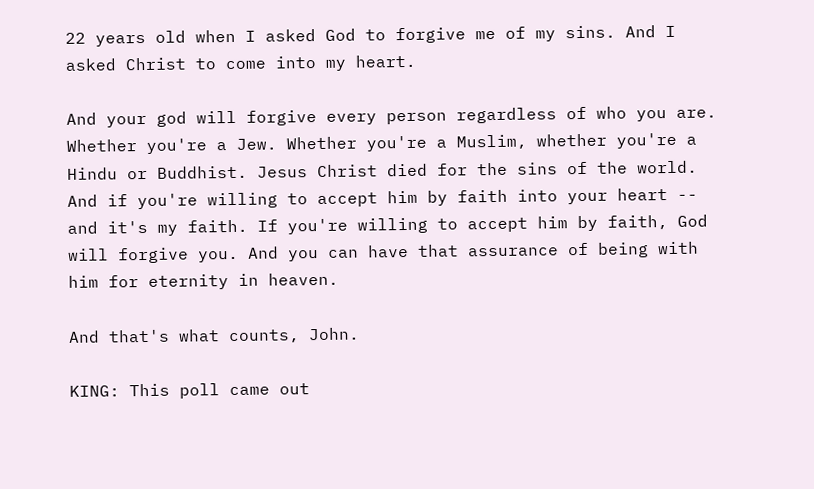22 years old when I asked God to forgive me of my sins. And I asked Christ to come into my heart.

And your god will forgive every person regardless of who you are. Whether you're a Jew. Whether you're a Muslim, whether you're a Hindu or Buddhist. Jesus Christ died for the sins of the world. And if you're willing to accept him by faith into your heart -- and it's my faith. If you're willing to accept him by faith, God will forgive you. And you can have that assurance of being with him for eternity in heaven.

And that's what counts, John.

KING: This poll came out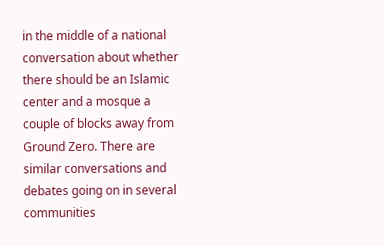in the middle of a national conversation about whether there should be an Islamic center and a mosque a couple of blocks away from Ground Zero. There are similar conversations and debates going on in several communities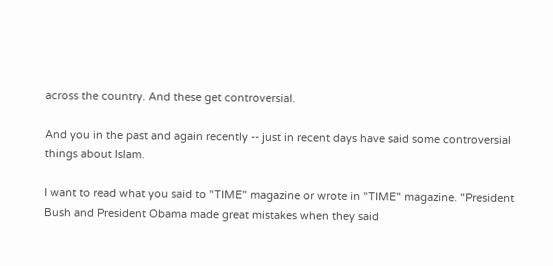across the country. And these get controversial.

And you in the past and again recently -- just in recent days have said some controversial things about Islam.

I want to read what you said to "TIME" magazine or wrote in "TIME" magazine. "President Bush and President Obama made great mistakes when they said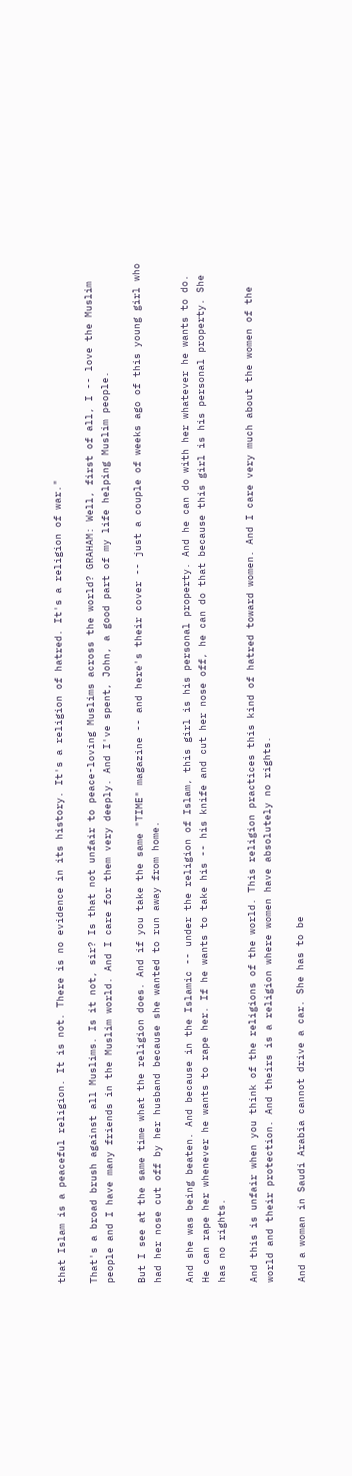that Islam is a peaceful religion. It is not. There is no evidence in its history. It's a religion of hatred. It's a religion of war."

That's a broad brush against all Muslims. Is it not, sir? Is that not unfair to peace-loving Muslims across the world? GRAHAM: Well, first of all, I -- love the Muslim people and I have many friends in the Muslim world. And I care for them very deeply. And I've spent, John, a good part of my life helping Muslim people.

But I see at the same time what the religion does. And if you take the same "TIME" magazine -- and here's their cover -- just a couple of weeks ago of this young girl who had her nose cut off by her husband because she wanted to run away from home.

And she was being beaten. And because in the Islamic -- under the religion of Islam, this girl is his personal property. And he can do with her whatever he wants to do. He can rape her whenever he wants to rape her. If he wants to take his -- his knife and cut her nose off, he can do that because this girl is his personal property. She has no rights.

And this is unfair when you think of the religions of the world. This religion practices this kind of hatred toward women. And I care very much about the women of the world and their protection. And theirs is a religion where women have absolutely no rights.

And a woman in Saudi Arabia cannot drive a car. She has to be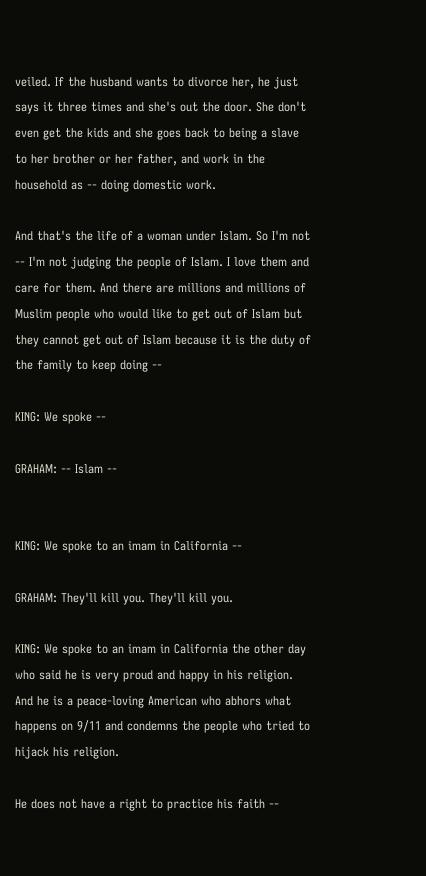veiled. If the husband wants to divorce her, he just says it three times and she's out the door. She don't even get the kids and she goes back to being a slave to her brother or her father, and work in the household as -- doing domestic work.

And that's the life of a woman under Islam. So I'm not -- I'm not judging the people of Islam. I love them and care for them. And there are millions and millions of Muslim people who would like to get out of Islam but they cannot get out of Islam because it is the duty of the family to keep doing --

KING: We spoke --

GRAHAM: -- Islam --


KING: We spoke to an imam in California --

GRAHAM: They'll kill you. They'll kill you.

KING: We spoke to an imam in California the other day who said he is very proud and happy in his religion. And he is a peace-loving American who abhors what happens on 9/11 and condemns the people who tried to hijack his religion.

He does not have a right to practice his faith --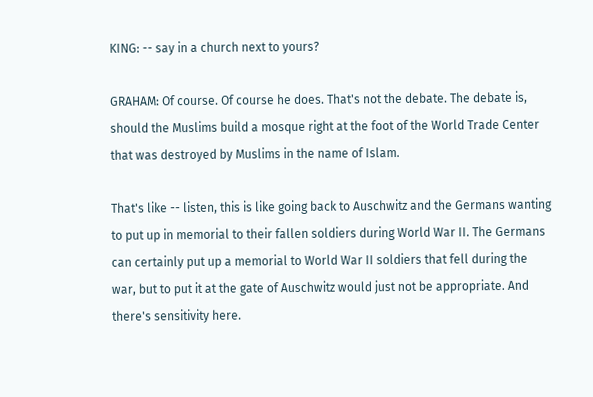KING: -- say in a church next to yours?

GRAHAM: Of course. Of course he does. That's not the debate. The debate is, should the Muslims build a mosque right at the foot of the World Trade Center that was destroyed by Muslims in the name of Islam.

That's like -- listen, this is like going back to Auschwitz and the Germans wanting to put up in memorial to their fallen soldiers during World War II. The Germans can certainly put up a memorial to World War II soldiers that fell during the war, but to put it at the gate of Auschwitz would just not be appropriate. And there's sensitivity here.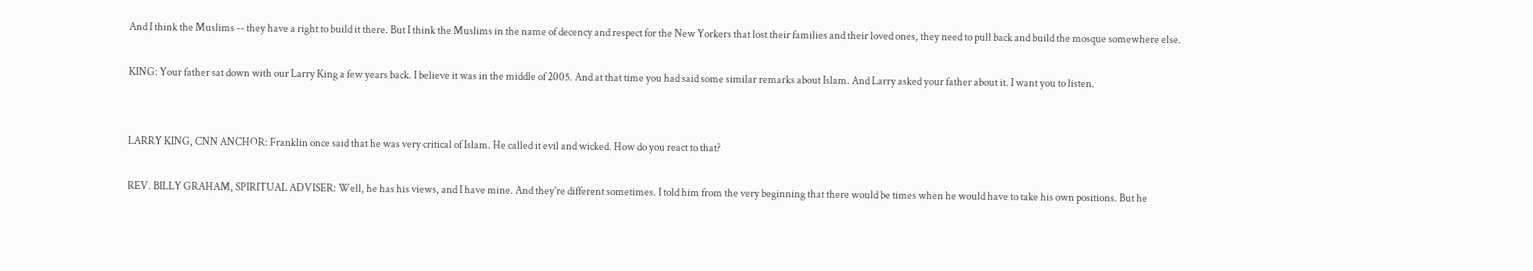And I think the Muslims -- they have a right to build it there. But I think the Muslims in the name of decency and respect for the New Yorkers that lost their families and their loved ones, they need to pull back and build the mosque somewhere else.

KING: Your father sat down with our Larry King a few years back. I believe it was in the middle of 2005. And at that time you had said some similar remarks about Islam. And Larry asked your father about it. I want you to listen.


LARRY KING, CNN ANCHOR: Franklin once said that he was very critical of Islam. He called it evil and wicked. How do you react to that?

REV. BILLY GRAHAM, SPIRITUAL ADVISER: Well, he has his views, and I have mine. And they're different sometimes. I told him from the very beginning that there would be times when he would have to take his own positions. But he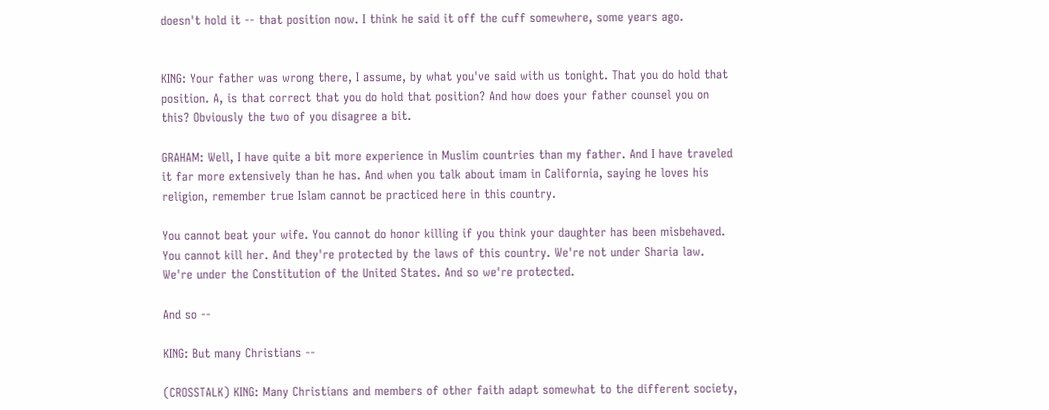doesn't hold it -- that position now. I think he said it off the cuff somewhere, some years ago.


KING: Your father was wrong there, I assume, by what you've said with us tonight. That you do hold that position. A, is that correct that you do hold that position? And how does your father counsel you on this? Obviously the two of you disagree a bit.

GRAHAM: Well, I have quite a bit more experience in Muslim countries than my father. And I have traveled it far more extensively than he has. And when you talk about imam in California, saying he loves his religion, remember true Islam cannot be practiced here in this country.

You cannot beat your wife. You cannot do honor killing if you think your daughter has been misbehaved. You cannot kill her. And they're protected by the laws of this country. We're not under Sharia law. We're under the Constitution of the United States. And so we're protected.

And so --

KING: But many Christians --

(CROSSTALK) KING: Many Christians and members of other faith adapt somewhat to the different society,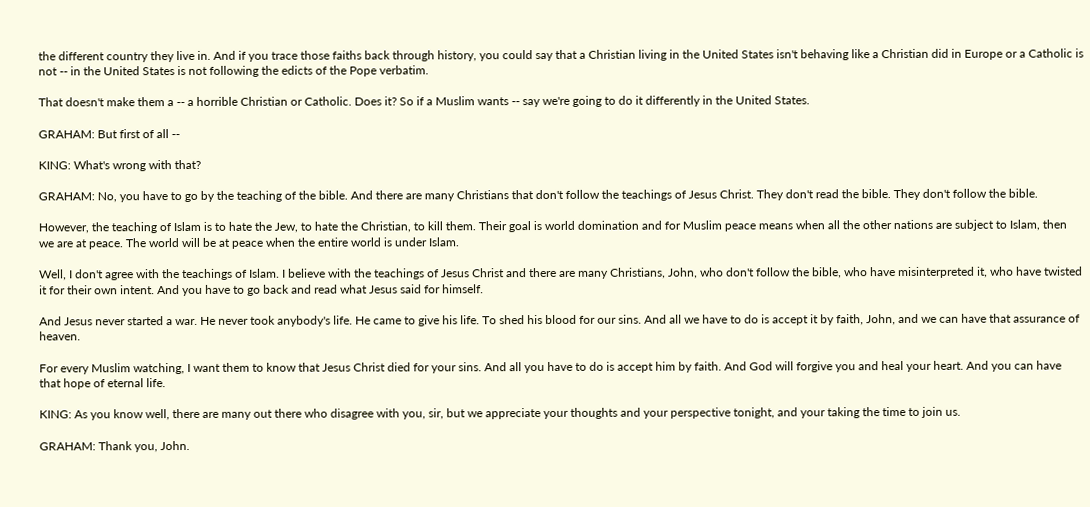the different country they live in. And if you trace those faiths back through history, you could say that a Christian living in the United States isn't behaving like a Christian did in Europe or a Catholic is not -- in the United States is not following the edicts of the Pope verbatim.

That doesn't make them a -- a horrible Christian or Catholic. Does it? So if a Muslim wants -- say we're going to do it differently in the United States.

GRAHAM: But first of all --

KING: What's wrong with that?

GRAHAM: No, you have to go by the teaching of the bible. And there are many Christians that don't follow the teachings of Jesus Christ. They don't read the bible. They don't follow the bible.

However, the teaching of Islam is to hate the Jew, to hate the Christian, to kill them. Their goal is world domination and for Muslim peace means when all the other nations are subject to Islam, then we are at peace. The world will be at peace when the entire world is under Islam.

Well, I don't agree with the teachings of Islam. I believe with the teachings of Jesus Christ and there are many Christians, John, who don't follow the bible, who have misinterpreted it, who have twisted it for their own intent. And you have to go back and read what Jesus said for himself.

And Jesus never started a war. He never took anybody's life. He came to give his life. To shed his blood for our sins. And all we have to do is accept it by faith, John, and we can have that assurance of heaven.

For every Muslim watching, I want them to know that Jesus Christ died for your sins. And all you have to do is accept him by faith. And God will forgive you and heal your heart. And you can have that hope of eternal life.

KING: As you know well, there are many out there who disagree with you, sir, but we appreciate your thoughts and your perspective tonight, and your taking the time to join us.

GRAHAM: Thank you, John.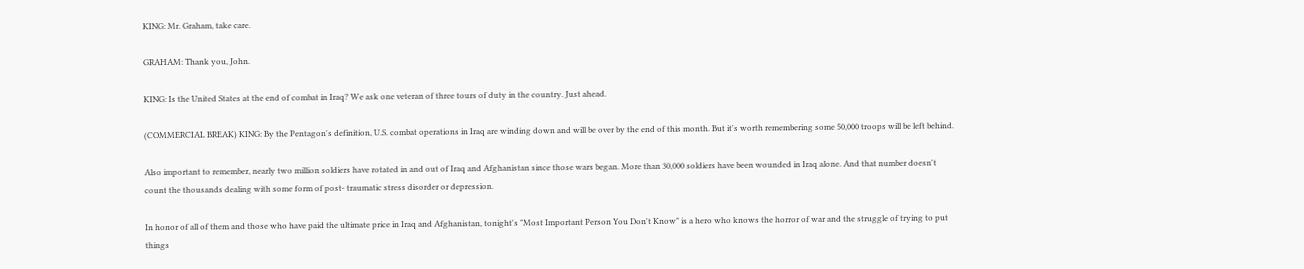KING: Mr. Graham, take care.

GRAHAM: Thank you, John.

KING: Is the United States at the end of combat in Iraq? We ask one veteran of three tours of duty in the country. Just ahead.

(COMMERCIAL BREAK) KING: By the Pentagon's definition, U.S. combat operations in Iraq are winding down and will be over by the end of this month. But it's worth remembering some 50,000 troops will be left behind.

Also important to remember, nearly two million soldiers have rotated in and out of Iraq and Afghanistan since those wars began. More than 30,000 soldiers have been wounded in Iraq alone. And that number doesn't count the thousands dealing with some form of post- traumatic stress disorder or depression.

In honor of all of them and those who have paid the ultimate price in Iraq and Afghanistan, tonight's "Most Important Person You Don't Know" is a hero who knows the horror of war and the struggle of trying to put things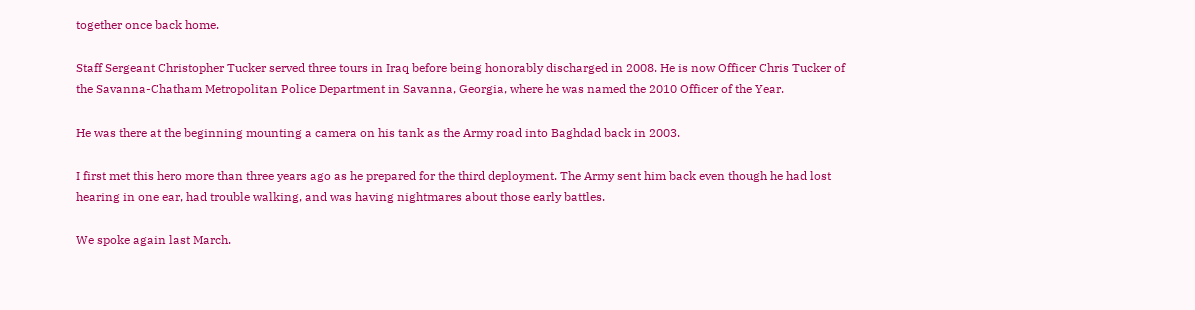together once back home.

Staff Sergeant Christopher Tucker served three tours in Iraq before being honorably discharged in 2008. He is now Officer Chris Tucker of the Savanna-Chatham Metropolitan Police Department in Savanna, Georgia, where he was named the 2010 Officer of the Year.

He was there at the beginning mounting a camera on his tank as the Army road into Baghdad back in 2003.

I first met this hero more than three years ago as he prepared for the third deployment. The Army sent him back even though he had lost hearing in one ear, had trouble walking, and was having nightmares about those early battles.

We spoke again last March.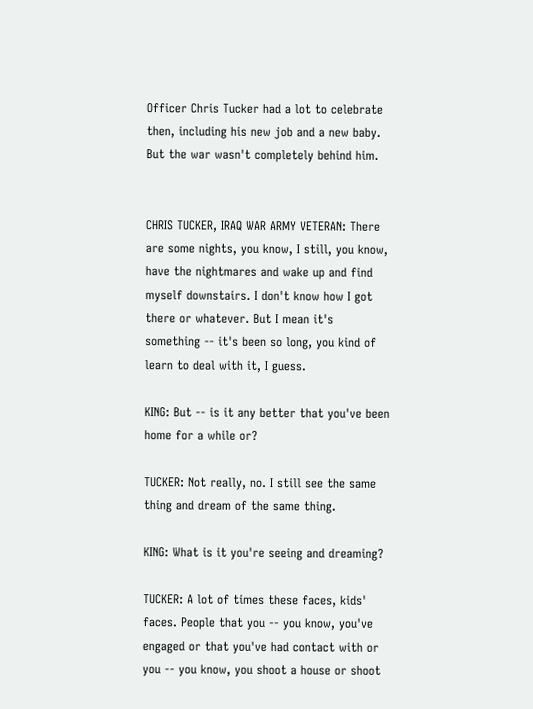Officer Chris Tucker had a lot to celebrate then, including his new job and a new baby. But the war wasn't completely behind him.


CHRIS TUCKER, IRAQ WAR ARMY VETERAN: There are some nights, you know, I still, you know, have the nightmares and wake up and find myself downstairs. I don't know how I got there or whatever. But I mean it's something -- it's been so long, you kind of learn to deal with it, I guess.

KING: But -- is it any better that you've been home for a while or?

TUCKER: Not really, no. I still see the same thing and dream of the same thing.

KING: What is it you're seeing and dreaming?

TUCKER: A lot of times these faces, kids' faces. People that you -- you know, you've engaged or that you've had contact with or you -- you know, you shoot a house or shoot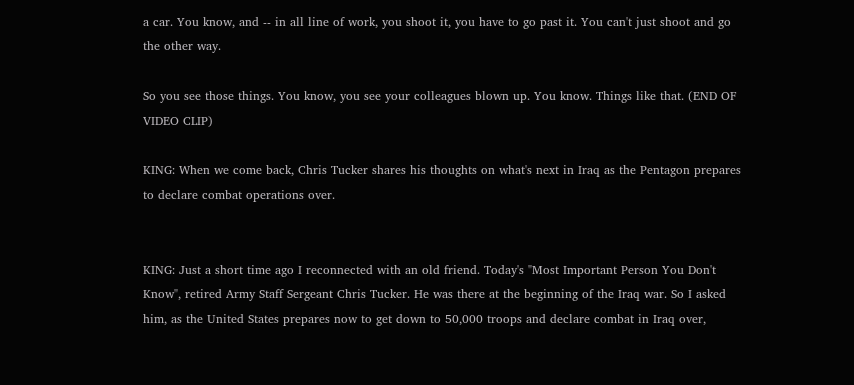a car. You know, and -- in all line of work, you shoot it, you have to go past it. You can't just shoot and go the other way.

So you see those things. You know, you see your colleagues blown up. You know. Things like that. (END OF VIDEO CLIP)

KING: When we come back, Chris Tucker shares his thoughts on what's next in Iraq as the Pentagon prepares to declare combat operations over.


KING: Just a short time ago I reconnected with an old friend. Today's "Most Important Person You Don't Know", retired Army Staff Sergeant Chris Tucker. He was there at the beginning of the Iraq war. So I asked him, as the United States prepares now to get down to 50,000 troops and declare combat in Iraq over,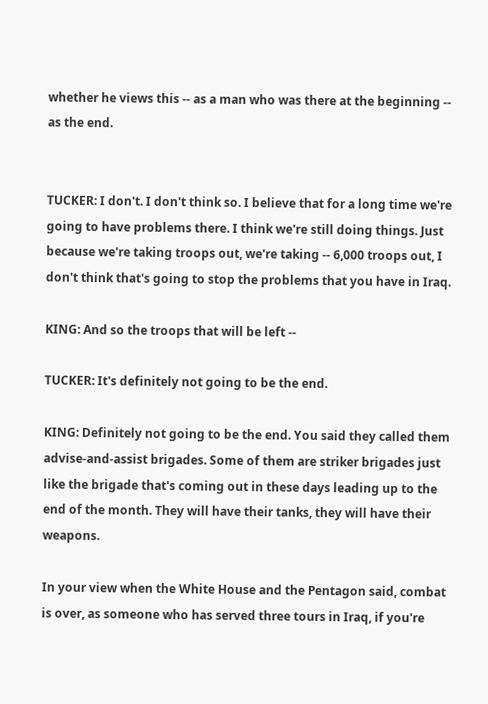whether he views this -- as a man who was there at the beginning -- as the end.


TUCKER: I don't. I don't think so. I believe that for a long time we're going to have problems there. I think we're still doing things. Just because we're taking troops out, we're taking -- 6,000 troops out, I don't think that's going to stop the problems that you have in Iraq.

KING: And so the troops that will be left --

TUCKER: It's definitely not going to be the end.

KING: Definitely not going to be the end. You said they called them advise-and-assist brigades. Some of them are striker brigades just like the brigade that's coming out in these days leading up to the end of the month. They will have their tanks, they will have their weapons.

In your view when the White House and the Pentagon said, combat is over, as someone who has served three tours in Iraq, if you're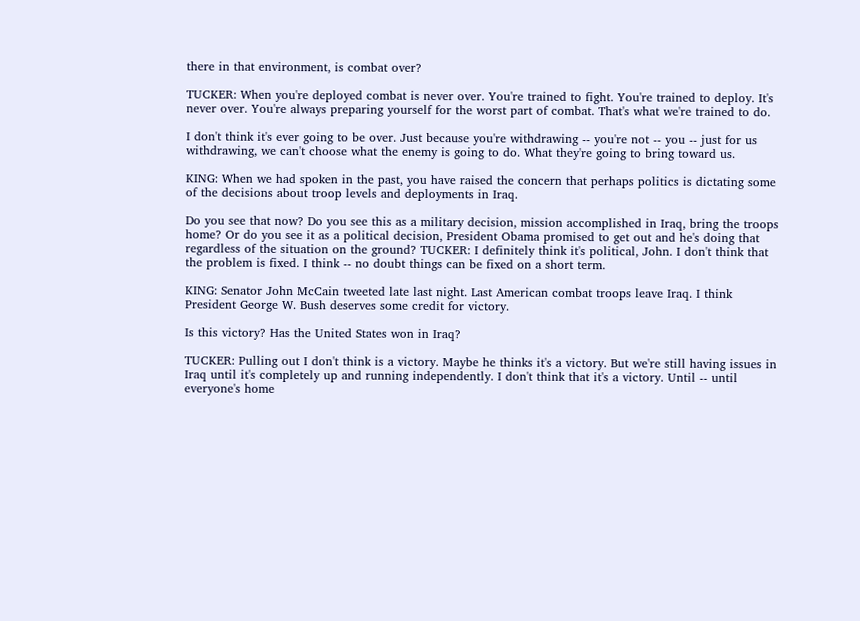there in that environment, is combat over?

TUCKER: When you're deployed combat is never over. You're trained to fight. You're trained to deploy. It's never over. You're always preparing yourself for the worst part of combat. That's what we're trained to do.

I don't think it's ever going to be over. Just because you're withdrawing -- you're not -- you -- just for us withdrawing, we can't choose what the enemy is going to do. What they're going to bring toward us.

KING: When we had spoken in the past, you have raised the concern that perhaps politics is dictating some of the decisions about troop levels and deployments in Iraq.

Do you see that now? Do you see this as a military decision, mission accomplished in Iraq, bring the troops home? Or do you see it as a political decision, President Obama promised to get out and he's doing that regardless of the situation on the ground? TUCKER: I definitely think it's political, John. I don't think that the problem is fixed. I think -- no doubt things can be fixed on a short term.

KING: Senator John McCain tweeted late last night. Last American combat troops leave Iraq. I think President George W. Bush deserves some credit for victory.

Is this victory? Has the United States won in Iraq?

TUCKER: Pulling out I don't think is a victory. Maybe he thinks it's a victory. But we're still having issues in Iraq until it's completely up and running independently. I don't think that it's a victory. Until -- until everyone's home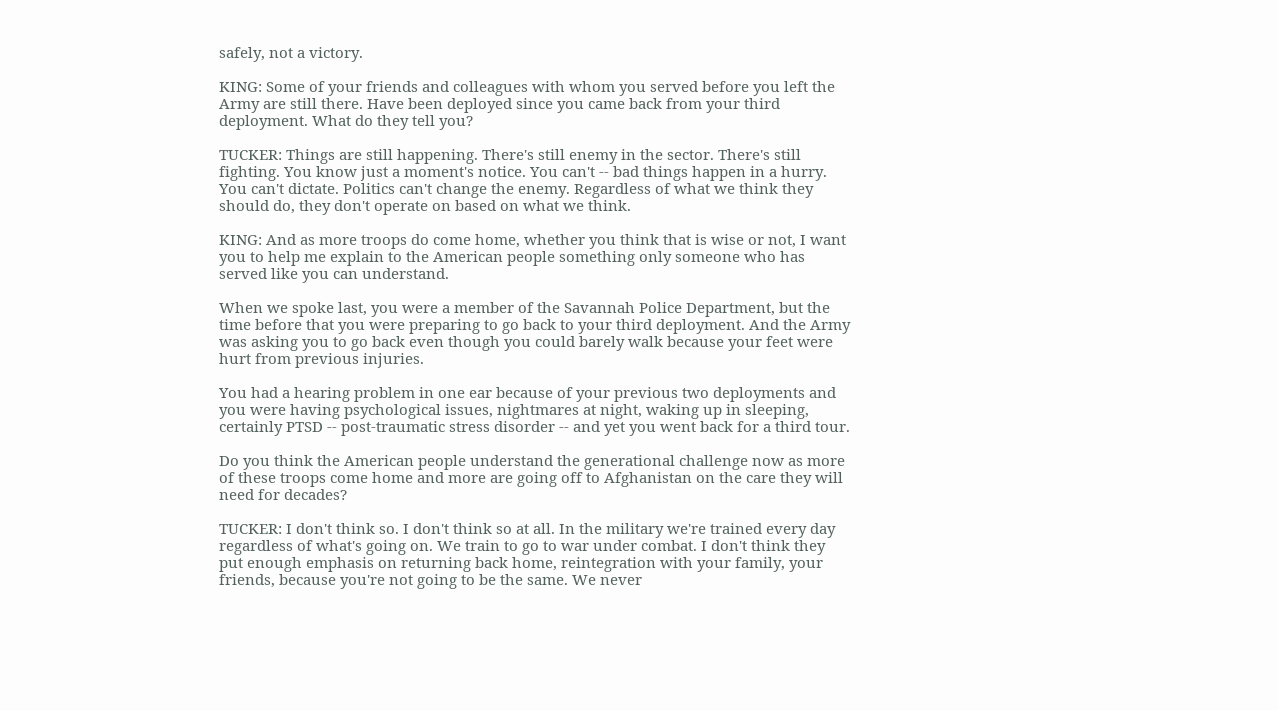safely, not a victory.

KING: Some of your friends and colleagues with whom you served before you left the Army are still there. Have been deployed since you came back from your third deployment. What do they tell you?

TUCKER: Things are still happening. There's still enemy in the sector. There's still fighting. You know just a moment's notice. You can't -- bad things happen in a hurry. You can't dictate. Politics can't change the enemy. Regardless of what we think they should do, they don't operate on based on what we think.

KING: And as more troops do come home, whether you think that is wise or not, I want you to help me explain to the American people something only someone who has served like you can understand.

When we spoke last, you were a member of the Savannah Police Department, but the time before that you were preparing to go back to your third deployment. And the Army was asking you to go back even though you could barely walk because your feet were hurt from previous injuries.

You had a hearing problem in one ear because of your previous two deployments and you were having psychological issues, nightmares at night, waking up in sleeping, certainly PTSD -- post-traumatic stress disorder -- and yet you went back for a third tour.

Do you think the American people understand the generational challenge now as more of these troops come home and more are going off to Afghanistan on the care they will need for decades?

TUCKER: I don't think so. I don't think so at all. In the military we're trained every day regardless of what's going on. We train to go to war under combat. I don't think they put enough emphasis on returning back home, reintegration with your family, your friends, because you're not going to be the same. We never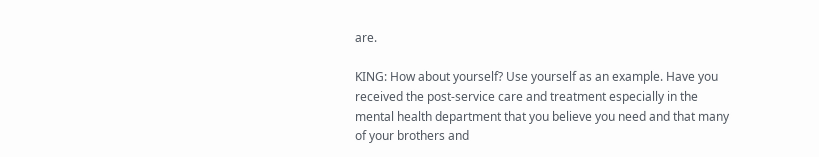are.

KING: How about yourself? Use yourself as an example. Have you received the post-service care and treatment especially in the mental health department that you believe you need and that many of your brothers and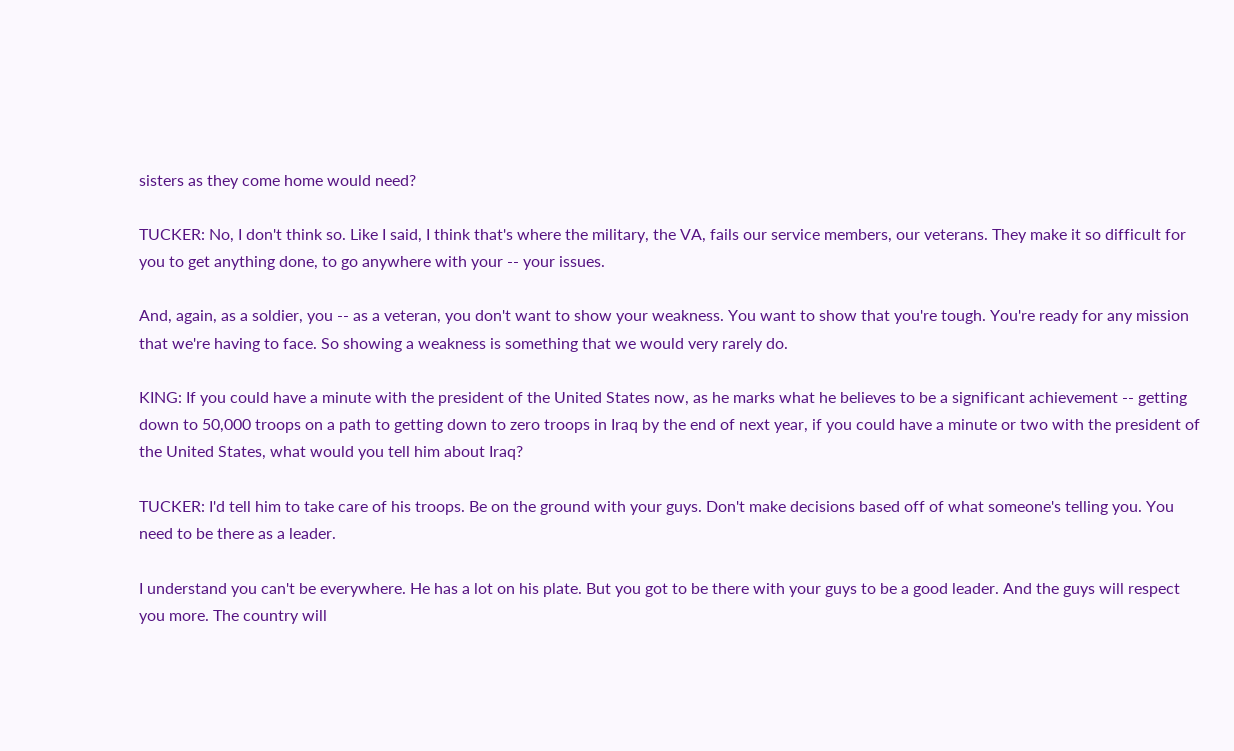sisters as they come home would need?

TUCKER: No, I don't think so. Like I said, I think that's where the military, the VA, fails our service members, our veterans. They make it so difficult for you to get anything done, to go anywhere with your -- your issues.

And, again, as a soldier, you -- as a veteran, you don't want to show your weakness. You want to show that you're tough. You're ready for any mission that we're having to face. So showing a weakness is something that we would very rarely do.

KING: If you could have a minute with the president of the United States now, as he marks what he believes to be a significant achievement -- getting down to 50,000 troops on a path to getting down to zero troops in Iraq by the end of next year, if you could have a minute or two with the president of the United States, what would you tell him about Iraq?

TUCKER: I'd tell him to take care of his troops. Be on the ground with your guys. Don't make decisions based off of what someone's telling you. You need to be there as a leader.

I understand you can't be everywhere. He has a lot on his plate. But you got to be there with your guys to be a good leader. And the guys will respect you more. The country will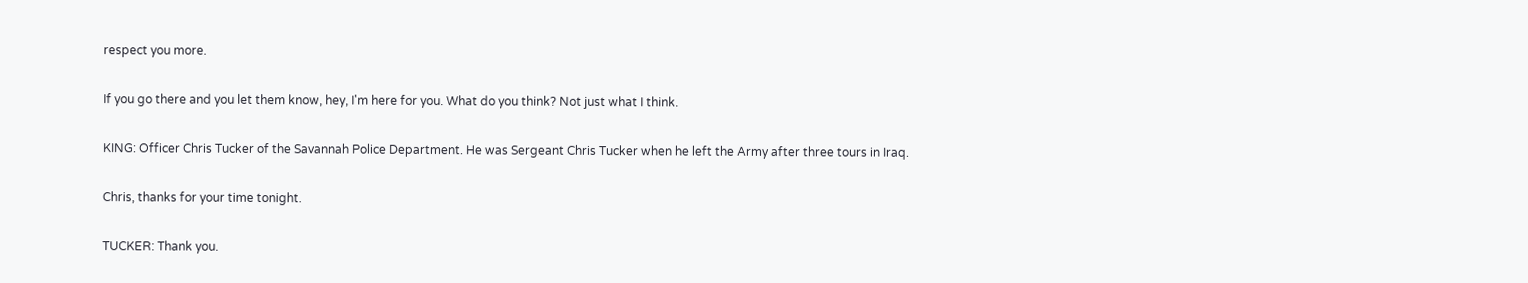respect you more.

If you go there and you let them know, hey, I'm here for you. What do you think? Not just what I think.

KING: Officer Chris Tucker of the Savannah Police Department. He was Sergeant Chris Tucker when he left the Army after three tours in Iraq.

Chris, thanks for your time tonight.

TUCKER: Thank you.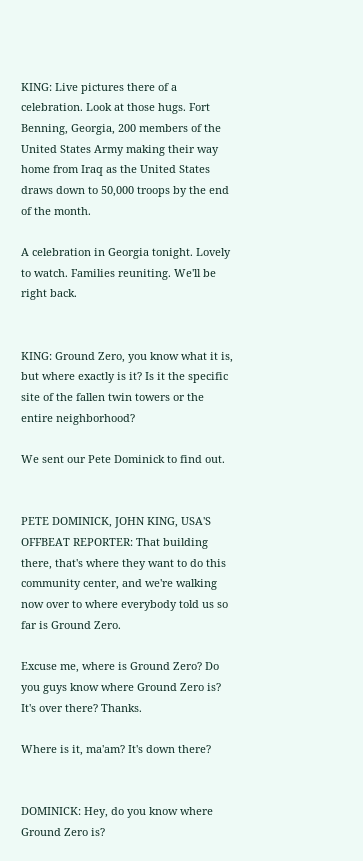KING: Live pictures there of a celebration. Look at those hugs. Fort Benning, Georgia, 200 members of the United States Army making their way home from Iraq as the United States draws down to 50,000 troops by the end of the month.

A celebration in Georgia tonight. Lovely to watch. Families reuniting. We'll be right back.


KING: Ground Zero, you know what it is, but where exactly is it? Is it the specific site of the fallen twin towers or the entire neighborhood?

We sent our Pete Dominick to find out.


PETE DOMINICK, JOHN KING, USA'S OFFBEAT REPORTER: That building there, that's where they want to do this community center, and we're walking now over to where everybody told us so far is Ground Zero.

Excuse me, where is Ground Zero? Do you guys know where Ground Zero is? It's over there? Thanks.

Where is it, ma'am? It's down there?


DOMINICK: Hey, do you know where Ground Zero is?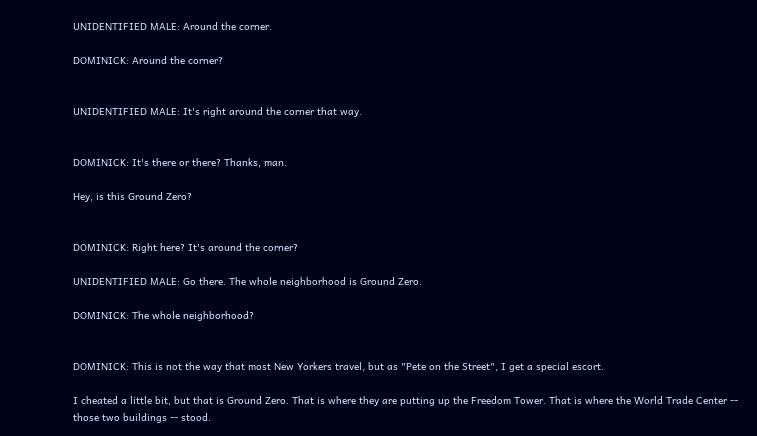UNIDENTIFIED MALE: Around the corner.

DOMINICK: Around the corner?


UNIDENTIFIED MALE: It's right around the corner that way.


DOMINICK: It's there or there? Thanks, man.

Hey, is this Ground Zero?


DOMINICK: Right here? It's around the corner?

UNIDENTIFIED MALE: Go there. The whole neighborhood is Ground Zero.

DOMINICK: The whole neighborhood?


DOMINICK: This is not the way that most New Yorkers travel, but as "Pete on the Street", I get a special escort.

I cheated a little bit, but that is Ground Zero. That is where they are putting up the Freedom Tower. That is where the World Trade Center -- those two buildings -- stood.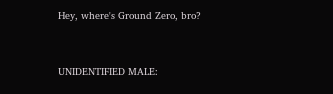Hey, where's Ground Zero, bro?



UNIDENTIFIED MALE: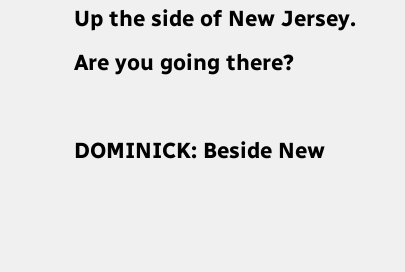Up the side of New Jersey. Are you going there?

DOMINICK: Beside New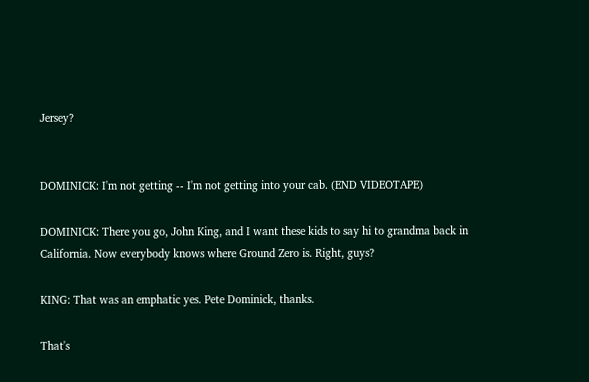Jersey?


DOMINICK: I'm not getting -- I'm not getting into your cab. (END VIDEOTAPE)

DOMINICK: There you go, John King, and I want these kids to say hi to grandma back in California. Now everybody knows where Ground Zero is. Right, guys?

KING: That was an emphatic yes. Pete Dominick, thanks.

That's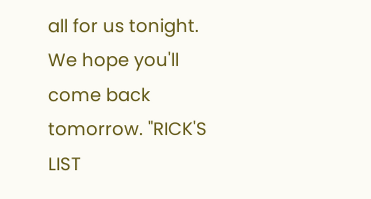all for us tonight. We hope you'll come back tomorrow. "RICK'S LIST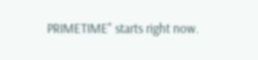PRIMETIME" starts right now.